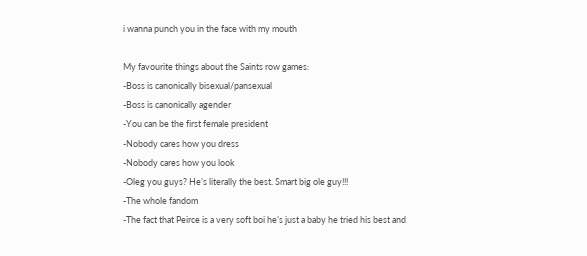i wanna punch you in the face with my mouth

My favourite things about the Saints row games:
-Boss is canonically bisexual/pansexual
-Boss is canonically agender
-You can be the first female president
-Nobody cares how you dress
-Nobody cares how you look
-Oleg you guys? He’s literally the best. Smart big ole guy!!!
-The whole fandom
-The fact that Peirce is a very soft boi he’s just a baby he tried his best and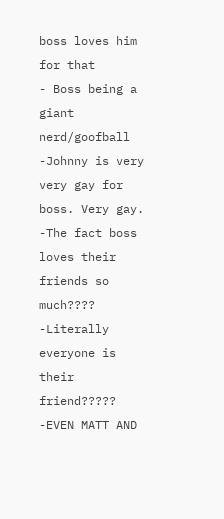boss loves him for that
- Boss being a giant nerd/goofball
-Johnny is very very gay for boss. Very gay.
-The fact boss loves their friends so much???? -Literally everyone is their friend????? -EVEN MATT AND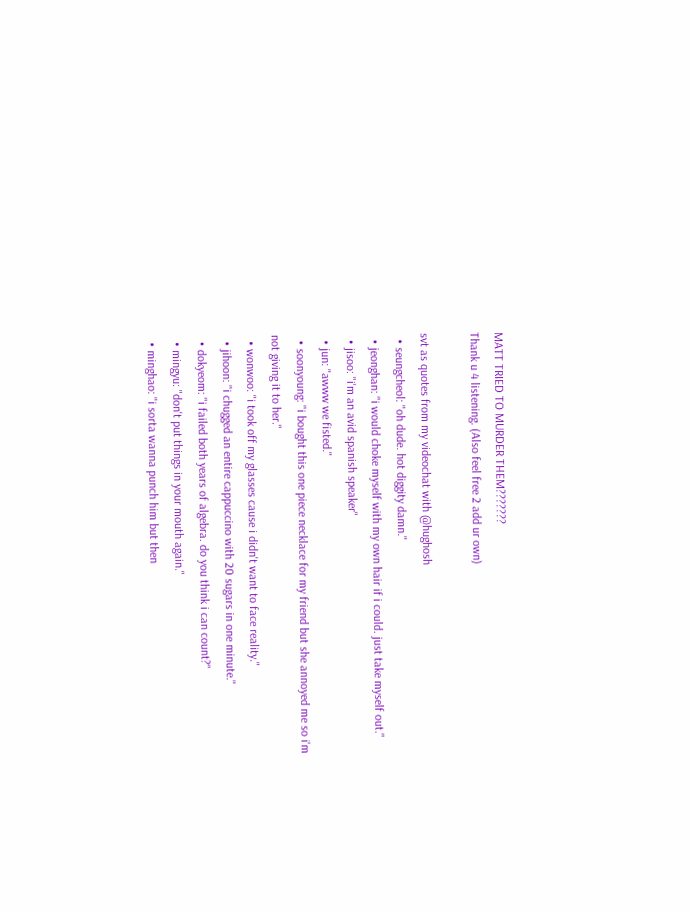MATT TRIED TO MURDER THEM???????
Thank u 4 listening. (Also feel free 2 add ur own)

svt as quotes from my videochat with @hughosh
  • seungcheol: "oh dude. hot diggity damn."
  • jeonghan: "i would choke myself with my own hair if i could. just take myself out."
  • jisoo: "i'm an avid spanish speaker"
  • jun: "awww we fisted."
  • soonyoung: "i bought this one piece necklace for my friend but she annoyed me so i'm not giving it to her."
  • wonwoo: "i took off my glasses cause i didn't want to face reality."
  • jihoon: "i chugged an entire cappuccino with 20 sugars in one minute."
  • dokyeom: "i failed both years of algebra. do you think i can count?"
  • mingyu: "don't put things in your mouth again."
  • minghao: "i sorta wanna punch him but then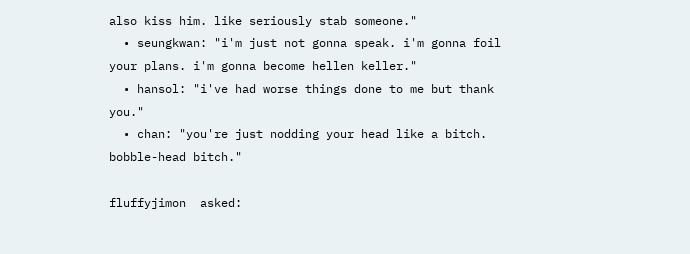also kiss him. like seriously stab someone."
  • seungkwan: "i'm just not gonna speak. i'm gonna foil your plans. i'm gonna become hellen keller."
  • hansol: "i've had worse things done to me but thank you."
  • chan: "you're just nodding your head like a bitch. bobble-head bitch."

fluffyjimon  asked: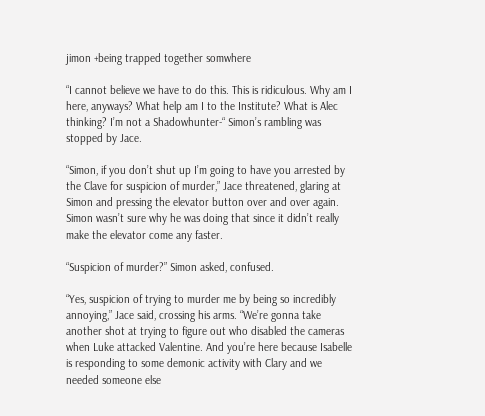jimon +being trapped together somwhere

“I cannot believe we have to do this. This is ridiculous. Why am I here, anyways? What help am I to the Institute? What is Alec thinking? I’m not a Shadowhunter-“ Simon’s rambling was stopped by Jace.

“Simon, if you don’t shut up I’m going to have you arrested by the Clave for suspicion of murder,” Jace threatened, glaring at Simon and pressing the elevator button over and over again. Simon wasn’t sure why he was doing that since it didn’t really make the elevator come any faster.

“Suspicion of murder?” Simon asked, confused.

“Yes, suspicion of trying to murder me by being so incredibly annoying,” Jace said, crossing his arms. “We’re gonna take another shot at trying to figure out who disabled the cameras when Luke attacked Valentine. And you’re here because Isabelle is responding to some demonic activity with Clary and we needed someone else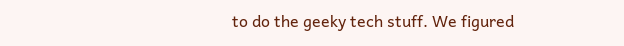to do the geeky tech stuff. We figured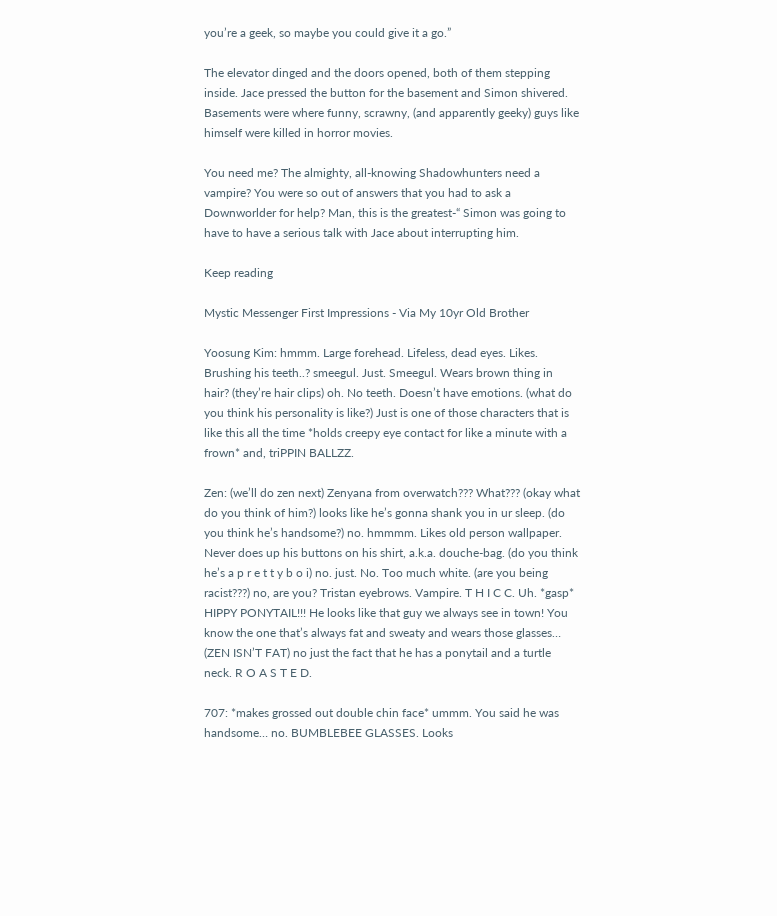you’re a geek, so maybe you could give it a go.”

The elevator dinged and the doors opened, both of them stepping inside. Jace pressed the button for the basement and Simon shivered. Basements were where funny, scrawny, (and apparently geeky) guys like himself were killed in horror movies.

You need me? The almighty, all-knowing Shadowhunters need a vampire? You were so out of answers that you had to ask a Downworlder for help? Man, this is the greatest-“ Simon was going to have to have a serious talk with Jace about interrupting him.

Keep reading

Mystic Messenger First Impressions - Via My 10yr Old Brother

Yoosung Kim: hmmm. Large forehead. Lifeless, dead eyes. Likes. Brushing his teeth..? smeegul. Just. Smeegul. Wears brown thing in hair? (they’re hair clips) oh. No teeth. Doesn’t have emotions. (what do you think his personality is like?) Just is one of those characters that is like this all the time *holds creepy eye contact for like a minute with a frown* and, triPPIN BALLZZ.

Zen: (we’ll do zen next) Zenyana from overwatch??? What??? (okay what do you think of him?) looks like he’s gonna shank you in ur sleep. (do you think he’s handsome?) no. hmmmm. Likes old person wallpaper. Never does up his buttons on his shirt, a.k.a. douche-bag. (do you think he’s a p r e t t y b o i) no. just. No. Too much white. (are you being racist???) no, are you? Tristan eyebrows. Vampire. T H I C C. Uh. *gasp* HIPPY PONYTAIL!!! He looks like that guy we always see in town! You know the one that’s always fat and sweaty and wears those glasses… (ZEN ISN’T FAT) no just the fact that he has a ponytail and a turtle neck. R O A S T E D.

707: *makes grossed out double chin face* ummm. You said he was handsome… no. BUMBLEBEE GLASSES. Looks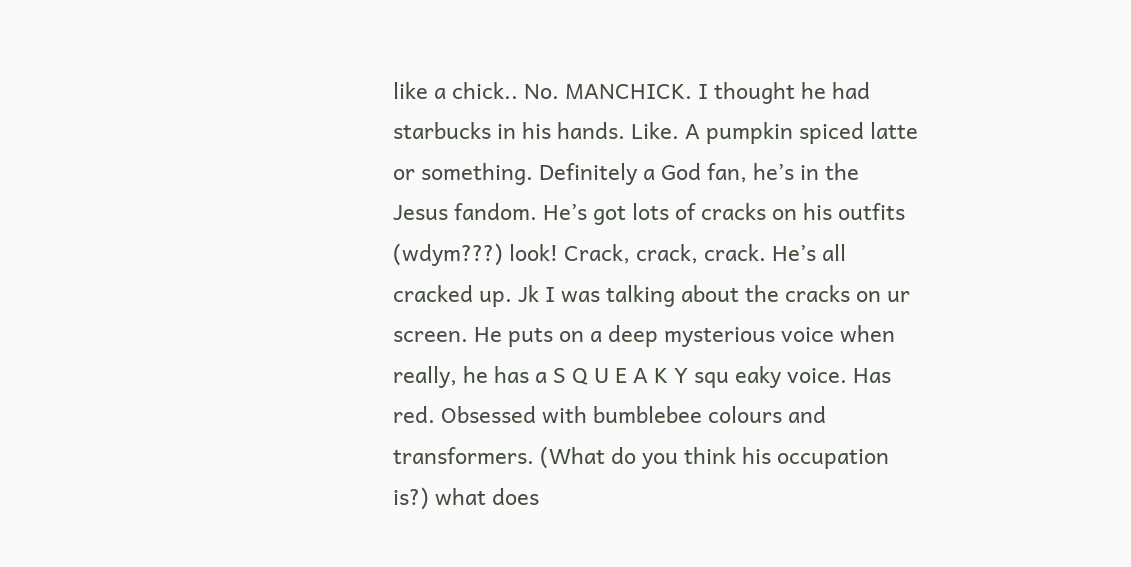like a chick.. No. MANCHICK. I thought he had starbucks in his hands. Like. A pumpkin spiced latte or something. Definitely a God fan, he’s in the Jesus fandom. He’s got lots of cracks on his outfits (wdym???) look! Crack, crack, crack. He’s all cracked up. Jk I was talking about the cracks on ur screen. He puts on a deep mysterious voice when really, he has a S Q U E A K Y squ eaky voice. Has red. Obsessed with bumblebee colours and transformers. (What do you think his occupation is?) what does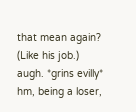that mean again? (Like his job.) augh. *grins evilly* hm, being a loser,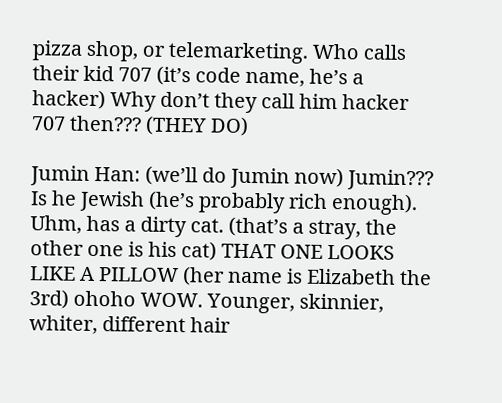pizza shop, or telemarketing. Who calls their kid 707 (it’s code name, he’s a hacker) Why don’t they call him hacker 707 then??? (THEY DO)

Jumin Han: (we’ll do Jumin now) Jumin??? Is he Jewish (he’s probably rich enough). Uhm, has a dirty cat. (that’s a stray, the other one is his cat) THAT ONE LOOKS LIKE A PILLOW (her name is Elizabeth the 3rd) ohoho WOW. Younger, skinnier, whiter, different hair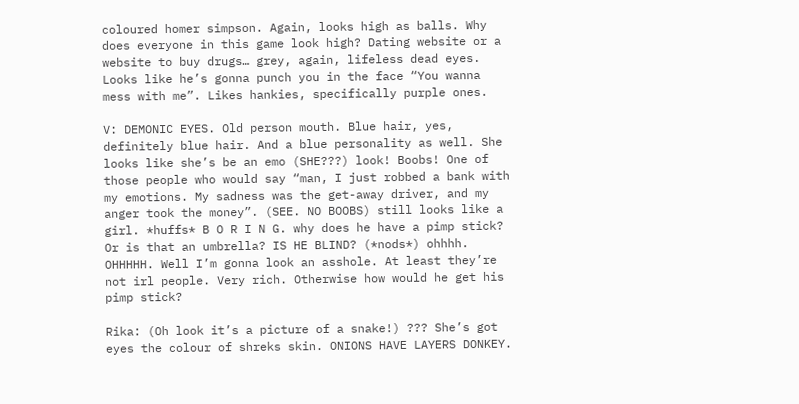coloured homer simpson. Again, looks high as balls. Why does everyone in this game look high? Dating website or a website to buy drugs… grey, again, lifeless dead eyes. Looks like he’s gonna punch you in the face “You wanna mess with me”. Likes hankies, specifically purple ones.

V: DEMONIC EYES. Old person mouth. Blue hair, yes, definitely blue hair. And a blue personality as well. She looks like she’s be an emo (SHE???) look! Boobs! One of those people who would say “man, I just robbed a bank with my emotions. My sadness was the get-away driver, and my anger took the money”. (SEE. NO BOOBS) still looks like a girl. *huffs* B O R I N G. why does he have a pimp stick? Or is that an umbrella? IS HE BLIND? (*nods*) ohhhh. OHHHHH. Well I’m gonna look an asshole. At least they’re not irl people. Very rich. Otherwise how would he get his pimp stick?

Rika: (Oh look it’s a picture of a snake!) ??? She’s got eyes the colour of shreks skin. ONIONS HAVE LAYERS DONKEY.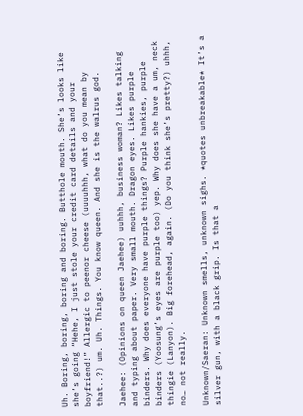Uh. Boring, boring, boring and boring. Butthole mouth. She’s looks like she’s going “Hehe, I just stole your credit card details and your boyfriend!” Allergic to peenor cheese (uuuuhhh, what do you mean by that..?) um. Uh. Things. You know queen. And she is the walrus god.

Jaehee: (Opinions on queen Jaehee) uuhhh, business woman? Likes talking and typing about paper. Very small mouth. Dragon eyes. Likes purple binders. Why does everyone have purple things? Purple hankies, purple binders (Yoosung’s eyes are purple too) yep. Why does she have a um, neck thingie (Lanyon). Big forehead, again. (Do you think she’s pretty?) uhhh, no… not really.

Unknown/Saeran: Unknown smells, unknown sighs. *quotes unbreakable* It’s a silver gun, with a black grip. Is that a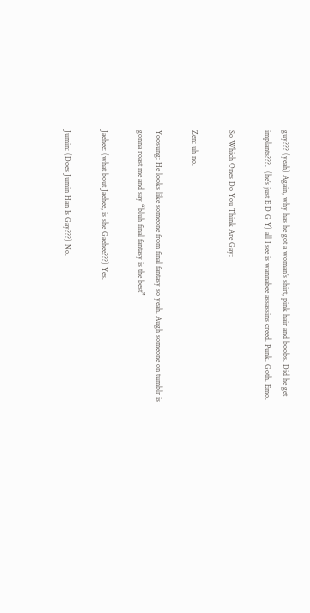guy??? (yeah) Again, why has he got a woman’s shirt, pink hair and boobs. Did he get implants???.  (he’s just E D G Y) all I see is wannabee assassins creed. Punk. Goth. Emo.

So Which Ones Do You Think Are Gay:

Zen: uh no.

Yoosung: He looks like someone from final fantasy so yeah. Augh someone on tumblr is gonna roast me and say “bluh final fantasy is the best”

Jaehee: (what bout Jaehee, is she Gaehee???) Yes.

Jumin: (Does Jumin Han Is Gay???) No.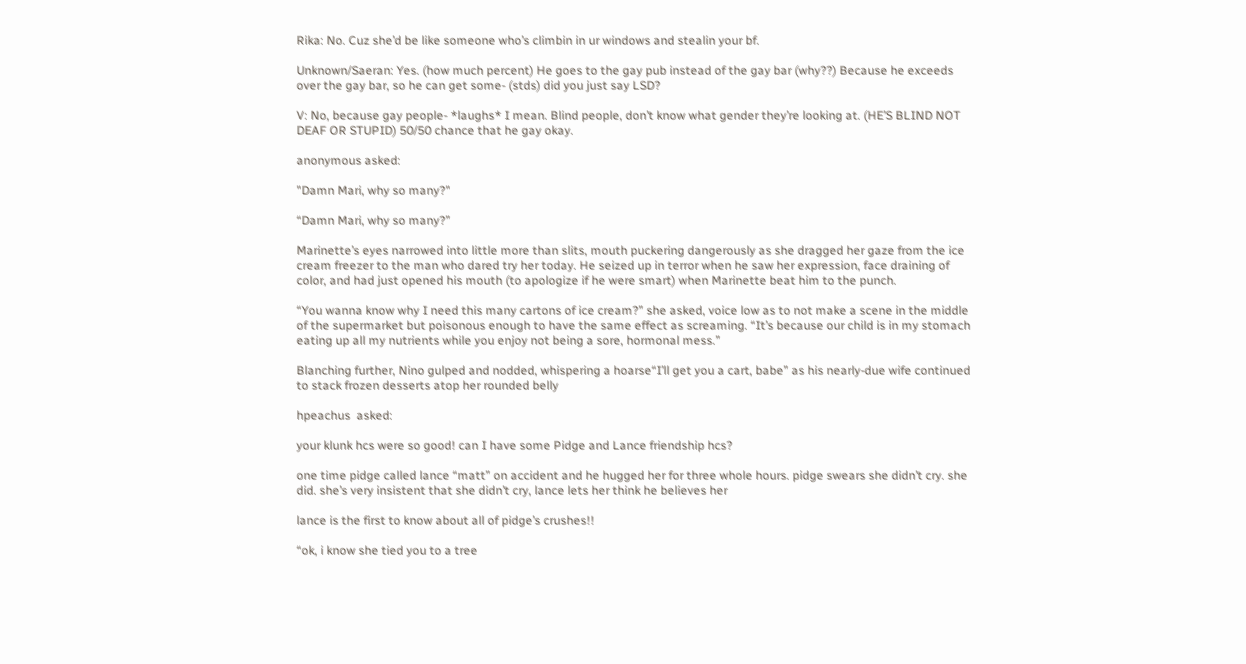Rika: No. Cuz she’d be like someone who’s climbin in ur windows and stealin your bf.

Unknown/Saeran: Yes. (how much percent) He goes to the gay pub instead of the gay bar (why??) Because he exceeds over the gay bar, so he can get some- (stds) did you just say LSD?

V: No, because gay people- *laughs* I mean. Blind people, don’t know what gender they’re looking at. (HE’S BLIND NOT DEAF OR STUPID) 50/50 chance that he gay okay.

anonymous asked:

"Damn Mari, why so many?"

“Damn Mari, why so many?”

Marinette’s eyes narrowed into little more than slits, mouth puckering dangerously as she dragged her gaze from the ice cream freezer to the man who dared try her today. He seized up in terror when he saw her expression, face draining of color, and had just opened his mouth (to apologize if he were smart) when Marinette beat him to the punch.

“You wanna know why I need this many cartons of ice cream?” she asked, voice low as to not make a scene in the middle of the supermarket but poisonous enough to have the same effect as screaming. “It’s because our child is in my stomach eating up all my nutrients while you enjoy not being a sore, hormonal mess.”

Blanching further, Nino gulped and nodded, whispering a hoarse“I’ll get you a cart, babe” as his nearly-due wife continued to stack frozen desserts atop her rounded belly

hpeachus  asked:

your klunk hcs were so good! can I have some Pidge and Lance friendship hcs?

one time pidge called lance “matt” on accident and he hugged her for three whole hours. pidge swears she didn’t cry. she did. she’s very insistent that she didn’t cry, lance lets her think he believes her

lance is the first to know about all of pidge’s crushes!!

“ok, i know she tied you to a tree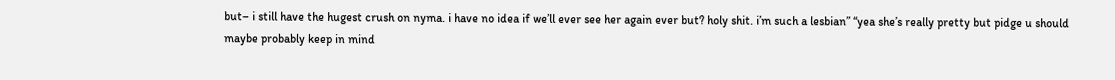but– i still have the hugest crush on nyma. i have no idea if we’ll ever see her again ever but? holy shit. i’m such a lesbian” “yea she’s really pretty but pidge u should maybe probably keep in mind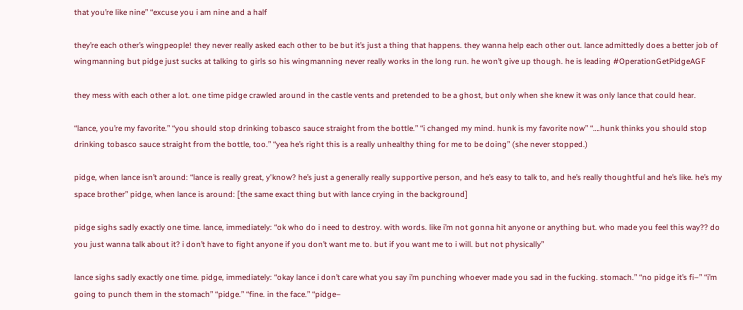that you’re like nine” “excuse you i am nine and a half

they’re each other’s wingpeople! they never really asked each other to be but it’s just a thing that happens. they wanna help each other out. lance admittedly does a better job of wingmanning but pidge just sucks at talking to girls so his wingmanning never really works in the long run. he won’t give up though. he is leading #OperationGetPidgeAGF

they mess with each other a lot. one time pidge crawled around in the castle vents and pretended to be a ghost, but only when she knew it was only lance that could hear.

“lance, you’re my favorite.” “you should stop drinking tobasco sauce straight from the bottle.” “i changed my mind. hunk is my favorite now” “….hunk thinks you should stop drinking tobasco sauce straight from the bottle, too.” “yea he’s right this is a really unhealthy thing for me to be doing” (she never stopped.)

pidge, when lance isn’t around: “lance is really great, y'know? he’s just a generally really supportive person, and he’s easy to talk to, and he’s really thoughtful and he’s like. he’s my space brother” pidge, when lance is around: [the same exact thing but with lance crying in the background]

pidge sighs sadly exactly one time. lance, immediately: “ok who do i need to destroy. with words. like i’m not gonna hit anyone or anything but. who made you feel this way?? do you just wanna talk about it? i don’t have to fight anyone if you don’t want me to. but if you want me to i will. but not physically”

lance sighs sadly exactly one time. pidge, immediately: “okay lance i don’t care what you say i’m punching whoever made you sad in the fucking. stomach.” “no pidge it’s fi–” “i’m going to punch them in the stomach” “pidge.” “fine. in the face.” “pidge–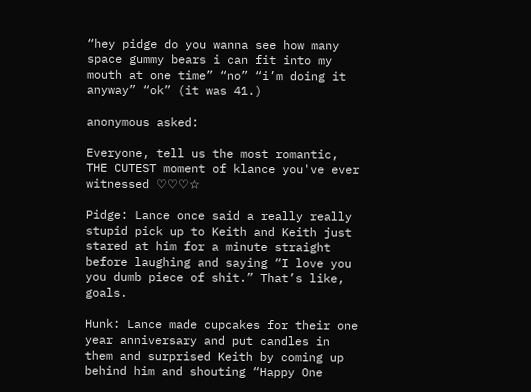“hey pidge do you wanna see how many space gummy bears i can fit into my mouth at one time” “no” “i’m doing it anyway” “ok” (it was 41.)

anonymous asked:

Everyone, tell us the most romantic, THE CUTEST moment of klance you've ever witnessed ♡♡♡☆

Pidge: Lance once said a really really stupid pick up to Keith and Keith just stared at him for a minute straight before laughing and saying “I love you you dumb piece of shit.” That’s like, goals.

Hunk: Lance made cupcakes for their one year anniversary and put candles in them and surprised Keith by coming up behind him and shouting “Happy One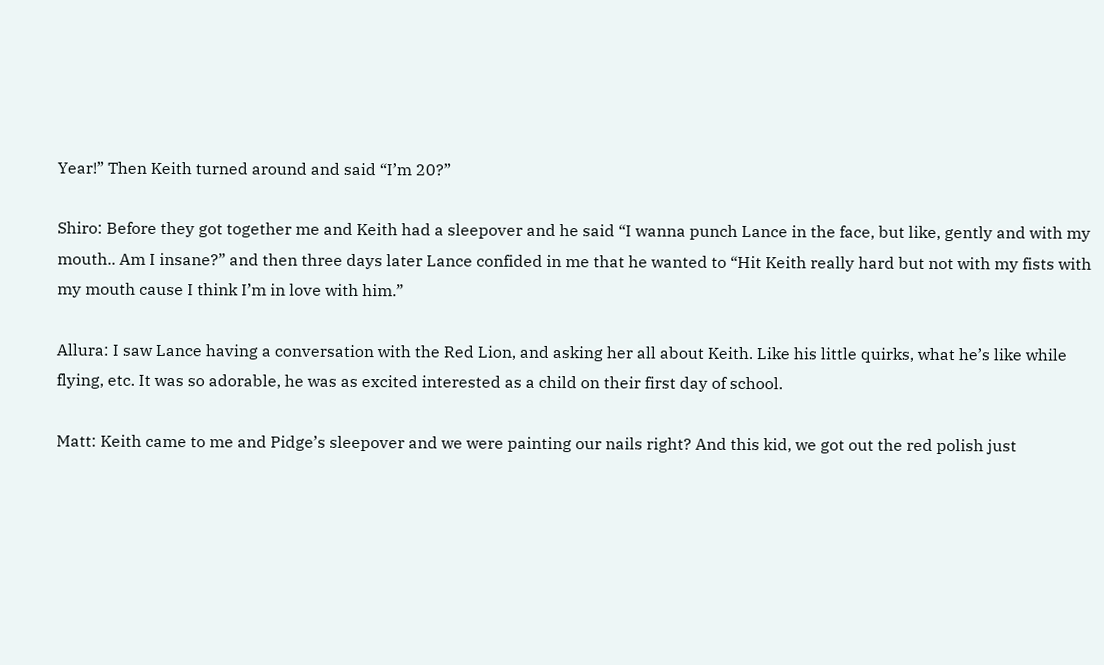Year!” Then Keith turned around and said “I’m 20?”

Shiro: Before they got together me and Keith had a sleepover and he said “I wanna punch Lance in the face, but like, gently and with my mouth.. Am I insane?” and then three days later Lance confided in me that he wanted to “Hit Keith really hard but not with my fists with my mouth cause I think I’m in love with him.”

Allura: I saw Lance having a conversation with the Red Lion, and asking her all about Keith. Like his little quirks, what he’s like while flying, etc. It was so adorable, he was as excited interested as a child on their first day of school.

Matt: Keith came to me and Pidge’s sleepover and we were painting our nails right? And this kid, we got out the red polish just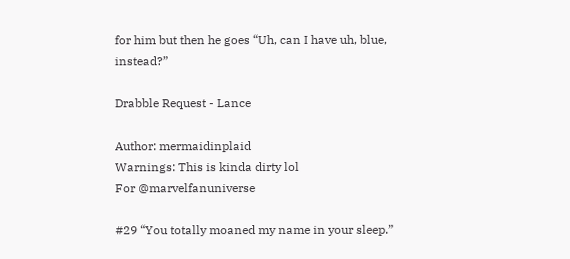for him but then he goes “Uh, can I have uh, blue, instead?”

Drabble Request - Lance

Author: mermaidinplaid
Warnings: This is kinda dirty lol
For @marvelfanuniverse

#29 “You totally moaned my name in your sleep.”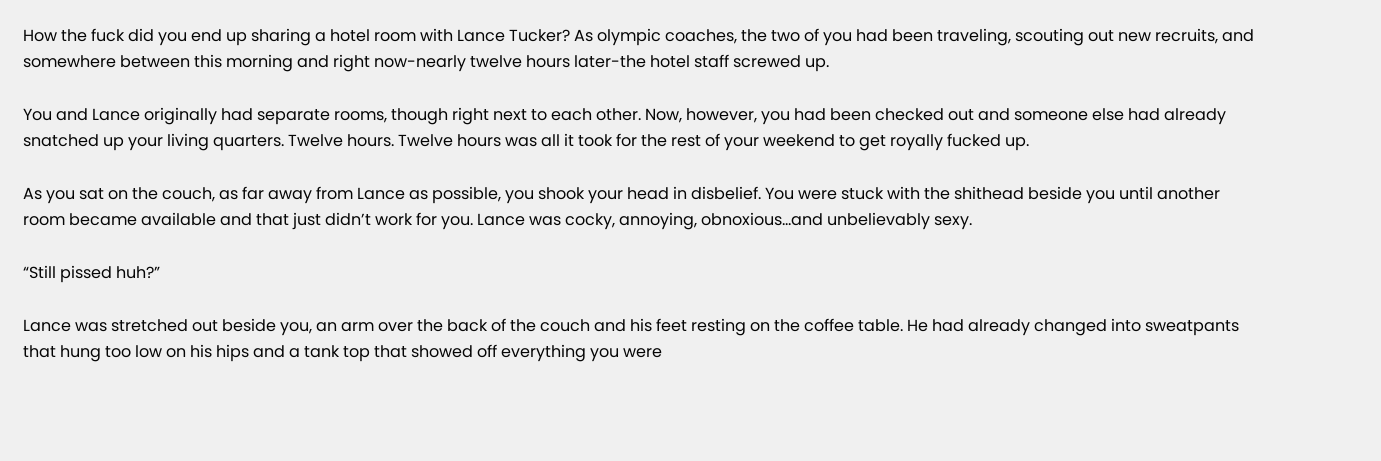How the fuck did you end up sharing a hotel room with Lance Tucker? As olympic coaches, the two of you had been traveling, scouting out new recruits, and somewhere between this morning and right now-nearly twelve hours later-the hotel staff screwed up.

You and Lance originally had separate rooms, though right next to each other. Now, however, you had been checked out and someone else had already snatched up your living quarters. Twelve hours. Twelve hours was all it took for the rest of your weekend to get royally fucked up.

As you sat on the couch, as far away from Lance as possible, you shook your head in disbelief. You were stuck with the shithead beside you until another room became available and that just didn’t work for you. Lance was cocky, annoying, obnoxious…and unbelievably sexy.

“Still pissed huh?”

Lance was stretched out beside you, an arm over the back of the couch and his feet resting on the coffee table. He had already changed into sweatpants that hung too low on his hips and a tank top that showed off everything you were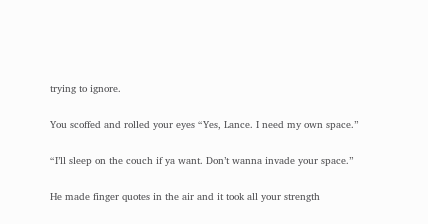trying to ignore.

You scoffed and rolled your eyes “Yes, Lance. I need my own space.”

“I’ll sleep on the couch if ya want. Don’t wanna invade your space.”

He made finger quotes in the air and it took all your strength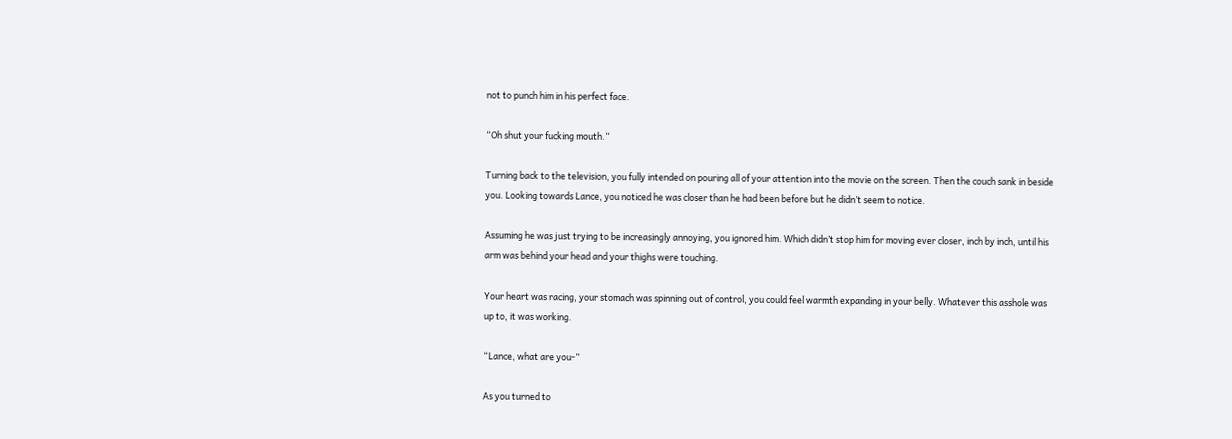not to punch him in his perfect face.

“Oh shut your fucking mouth.”

Turning back to the television, you fully intended on pouring all of your attention into the movie on the screen. Then the couch sank in beside you. Looking towards Lance, you noticed he was closer than he had been before but he didn’t seem to notice.

Assuming he was just trying to be increasingly annoying, you ignored him. Which didn’t stop him for moving ever closer, inch by inch, until his arm was behind your head and your thighs were touching.

Your heart was racing, your stomach was spinning out of control, you could feel warmth expanding in your belly. Whatever this asshole was up to, it was working.

“Lance, what are you-”

As you turned to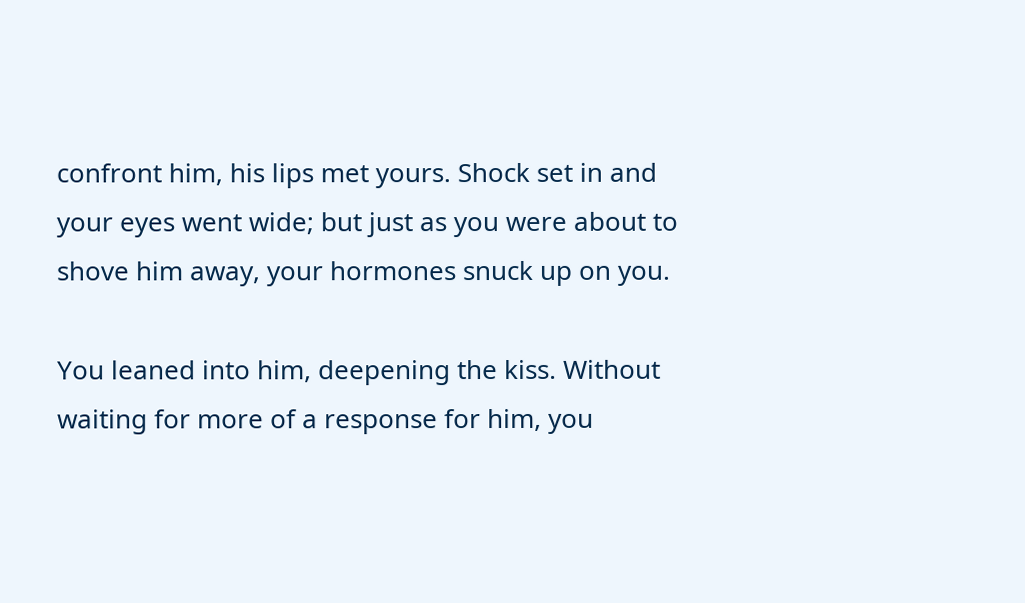confront him, his lips met yours. Shock set in and your eyes went wide; but just as you were about to shove him away, your hormones snuck up on you.

You leaned into him, deepening the kiss. Without waiting for more of a response for him, you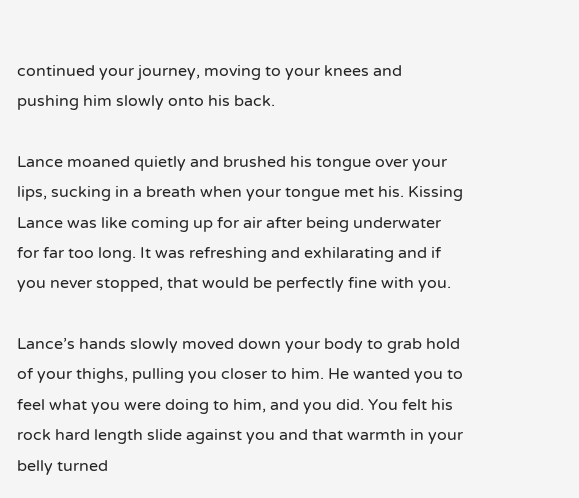continued your journey, moving to your knees and pushing him slowly onto his back.

Lance moaned quietly and brushed his tongue over your lips, sucking in a breath when your tongue met his. Kissing Lance was like coming up for air after being underwater for far too long. It was refreshing and exhilarating and if you never stopped, that would be perfectly fine with you.

Lance’s hands slowly moved down your body to grab hold of your thighs, pulling you closer to him. He wanted you to feel what you were doing to him, and you did. You felt his rock hard length slide against you and that warmth in your belly turned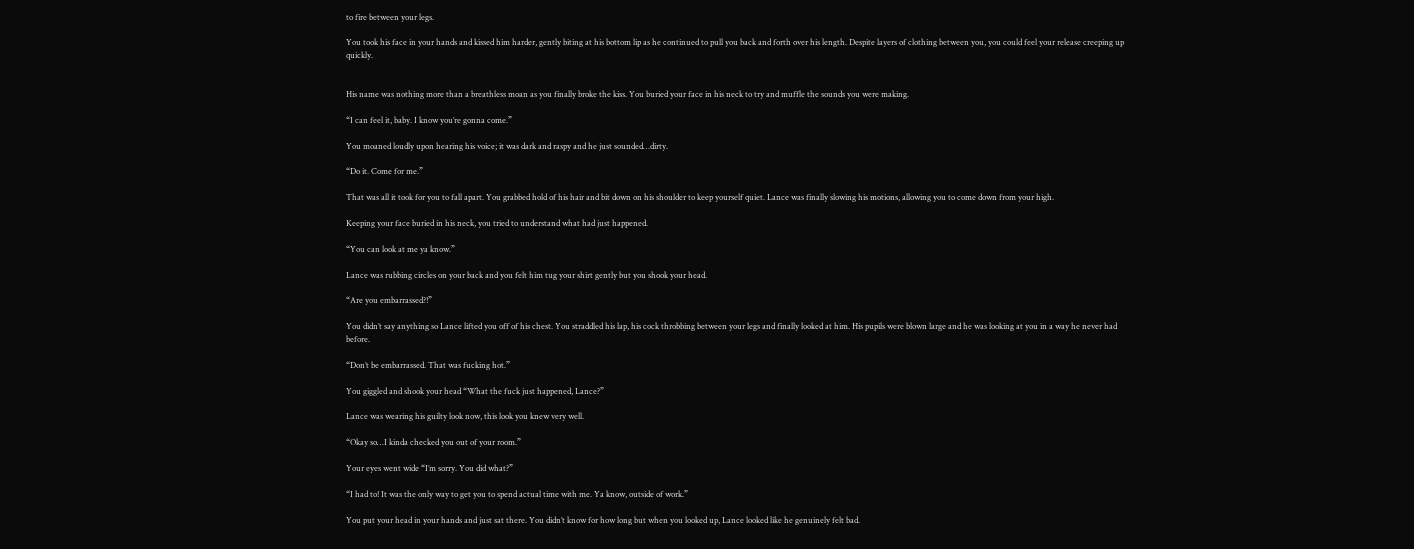to fire between your legs.

You took his face in your hands and kissed him harder, gently biting at his bottom lip as he continued to pull you back and forth over his length. Despite layers of clothing between you, you could feel your release creeping up quickly.


His name was nothing more than a breathless moan as you finally broke the kiss. You buried your face in his neck to try and muffle the sounds you were making.

“I can feel it, baby. I know you’re gonna come.”

You moaned loudly upon hearing his voice; it was dark and raspy and he just sounded…dirty.

“Do it. Come for me.”

That was all it took for you to fall apart. You grabbed hold of his hair and bit down on his shoulder to keep yourself quiet. Lance was finally slowing his motions, allowing you to come down from your high.

Keeping your face buried in his neck, you tried to understand what had just happened.

“You can look at me ya know.”

Lance was rubbing circles on your back and you felt him tug your shirt gently but you shook your head.

“Are you embarrassed?!”

You didn’t say anything so Lance lifted you off of his chest. You straddled his lap, his cock throbbing between your legs and finally looked at him. His pupils were blown large and he was looking at you in a way he never had before.

“Don’t be embarrassed. That was fucking hot.”

You giggled and shook your head “What the fuck just happened, Lance?”

Lance was wearing his guilty look now, this look you knew very well.

“Okay so…I kinda checked you out of your room.”

Your eyes went wide “I’m sorry. You did what?”

“I had to! It was the only way to get you to spend actual time with me. Ya know, outside of work.”

You put your head in your hands and just sat there. You didn’t know for how long but when you looked up, Lance looked like he genuinely felt bad.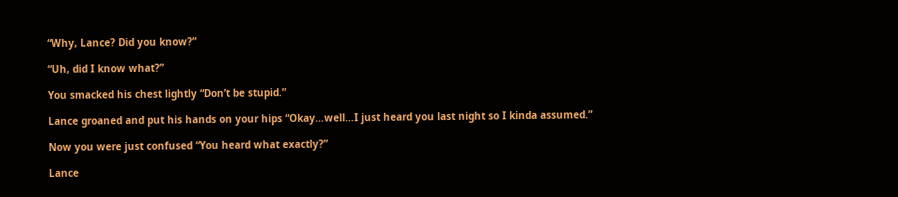“Why, Lance? Did you know?”

“Uh, did I know what?”

You smacked his chest lightly “Don’t be stupid.”

Lance groaned and put his hands on your hips “Okay…well…I just heard you last night so I kinda assumed.”

Now you were just confused “You heard what exactly?”

Lance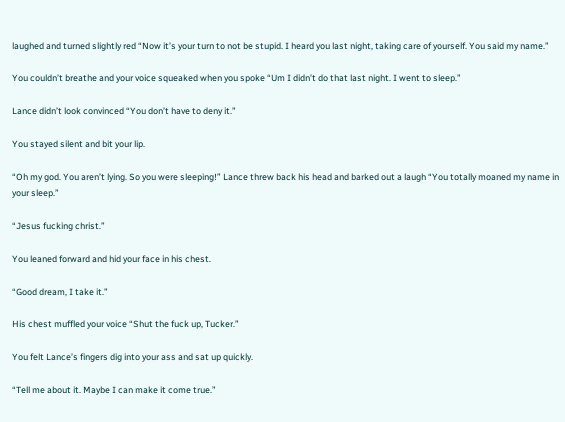laughed and turned slightly red “Now it’s your turn to not be stupid. I heard you last night, taking care of yourself. You said my name.”

You couldn’t breathe and your voice squeaked when you spoke “Um I didn’t do that last night. I went to sleep.”

Lance didn’t look convinced “You don’t have to deny it.”

You stayed silent and bit your lip.

“Oh my god. You aren’t lying. So you were sleeping!” Lance threw back his head and barked out a laugh “You totally moaned my name in your sleep.”

“Jesus fucking christ.”

You leaned forward and hid your face in his chest.

“Good dream, I take it.”

His chest muffled your voice “Shut the fuck up, Tucker.”

You felt Lance’s fingers dig into your ass and sat up quickly.

“Tell me about it. Maybe I can make it come true.”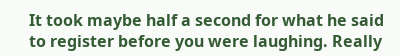It took maybe half a second for what he said to register before you were laughing. Really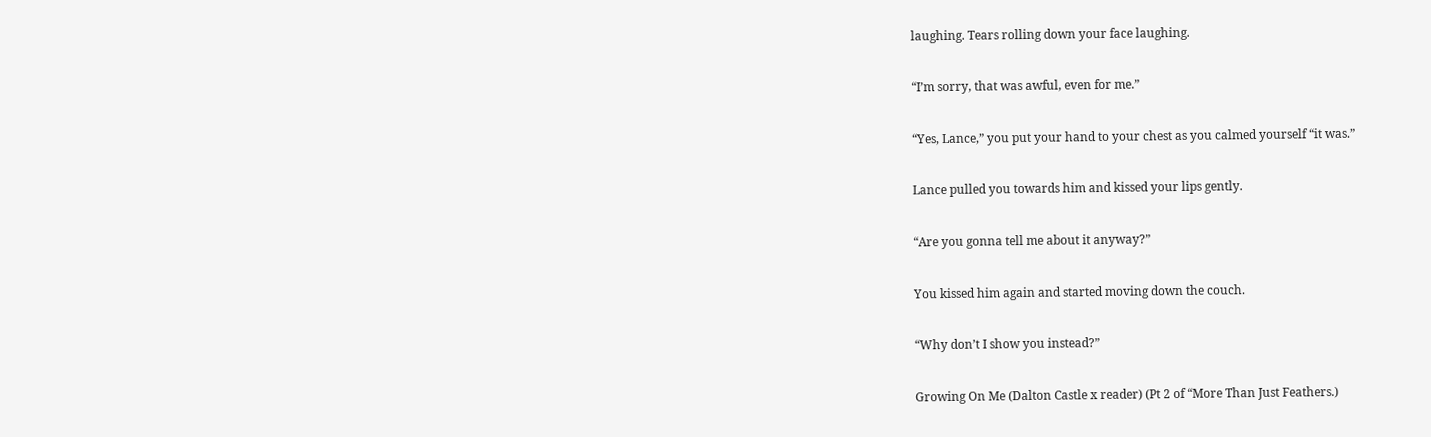laughing. Tears rolling down your face laughing.

“I’m sorry, that was awful, even for me.”

“Yes, Lance,” you put your hand to your chest as you calmed yourself “it was.”

Lance pulled you towards him and kissed your lips gently.

“Are you gonna tell me about it anyway?”

You kissed him again and started moving down the couch.

“Why don’t I show you instead?”

Growing On Me (Dalton Castle x reader) (Pt 2 of “More Than Just Feathers.)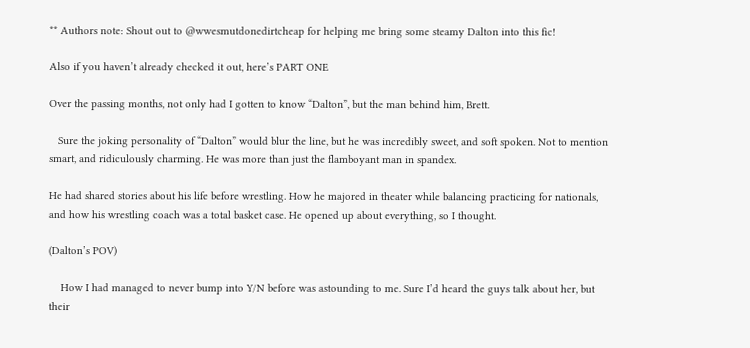** Authors note: Shout out to @wwesmutdonedirtcheap for helping me bring some steamy Dalton into this fic!

Also if you haven’t already checked it out, here’s PART ONE

Over the passing months, not only had I gotten to know “Dalton”, but the man behind him, Brett.

   Sure the joking personality of “Dalton” would blur the line, but he was incredibly sweet, and soft spoken. Not to mention smart, and ridiculously charming. He was more than just the flamboyant man in spandex.

He had shared stories about his life before wrestling. How he majored in theater while balancing practicing for nationals, and how his wrestling coach was a total basket case. He opened up about everything, so I thought.

(Dalton’s POV)

    How I had managed to never bump into Y/N before was astounding to me. Sure I’d heard the guys talk about her, but their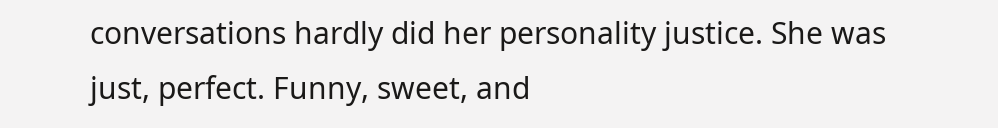conversations hardly did her personality justice. She was just, perfect. Funny, sweet, and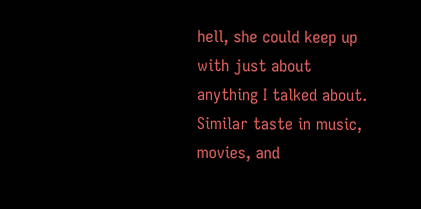hell, she could keep up with just about anything I talked about. Similar taste in music, movies, and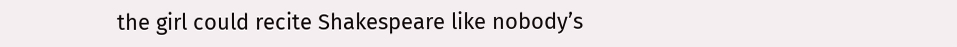the girl could recite Shakespeare like nobody’s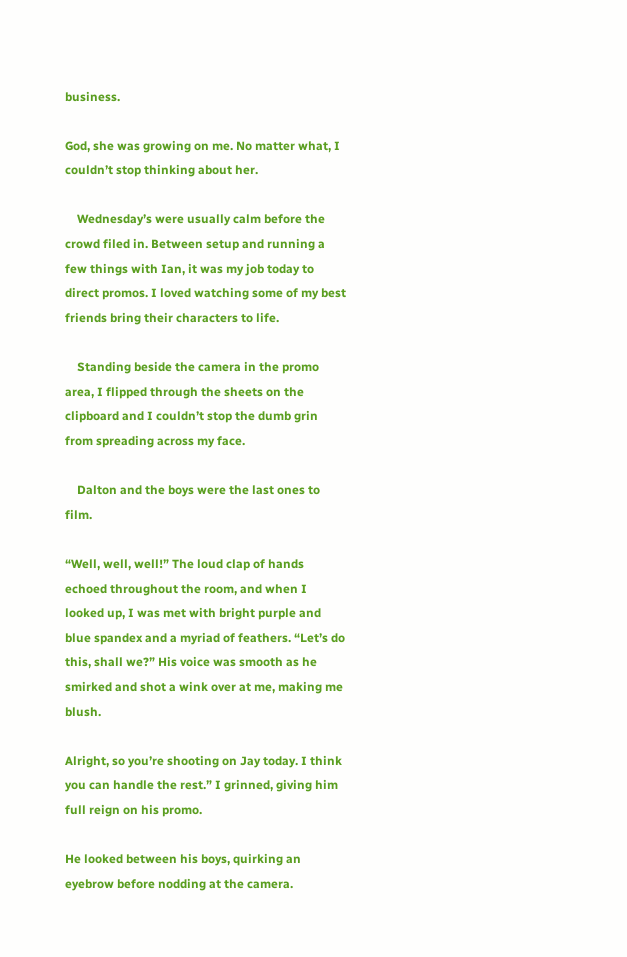business.

God, she was growing on me. No matter what, I couldn’t stop thinking about her.

    Wednesday’s were usually calm before the crowd filed in. Between setup and running a few things with Ian, it was my job today to direct promos. I loved watching some of my best friends bring their characters to life.

    Standing beside the camera in the promo area, I flipped through the sheets on the clipboard and I couldn’t stop the dumb grin from spreading across my face.

    Dalton and the boys were the last ones to film.

“Well, well, well!” The loud clap of hands echoed throughout the room, and when I looked up, I was met with bright purple and blue spandex and a myriad of feathers. “Let’s do this, shall we?” His voice was smooth as he smirked and shot a wink over at me, making me blush.

Alright, so you’re shooting on Jay today. I think you can handle the rest.” I grinned, giving him full reign on his promo.

He looked between his boys, quirking an eyebrow before nodding at the camera.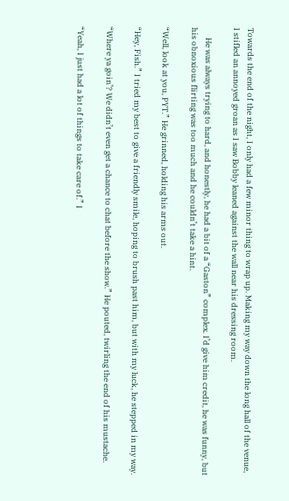Towards the end of the night, I only had a few minor thing to wrap up. Making my way down the long hall of the venue, I stifled an annoyed groan as I saw Bobby leaned against the wall near his dressing room.

     He was always trying to hard, and honestly, he had a bit of a “Gaston” complex. I’d give him credit, he was funny, but his obnoxious flirting was too much and he couldn’t take a hint.

“Well, look at you, PYT.” He grinned, holding his arms out.

“Hey, Fish.” I tried my best to give a friendly smile, hoping to brush past him, but with my luck, he stepped in my way.

“Where ya goin’? We didn’t even get a chance to chat before the show.” He pouted, twirling the end of his mustache.

“Yeah, I just had a lot of things to take care of.” I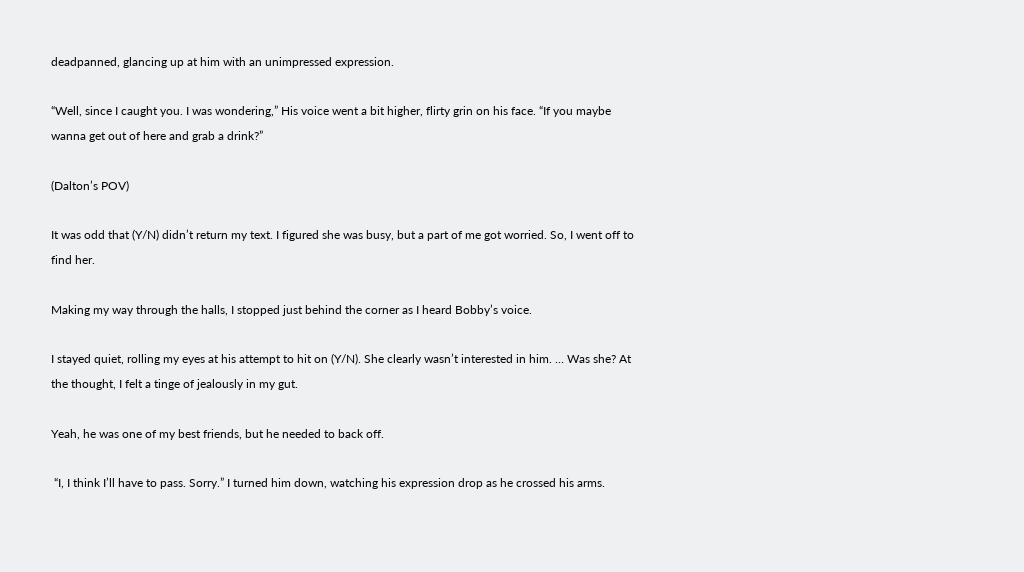deadpanned, glancing up at him with an unimpressed expression.

“Well, since I caught you. I was wondering,” His voice went a bit higher, flirty grin on his face. “If you maybe wanna get out of here and grab a drink?”

(Dalton’s POV)

It was odd that (Y/N) didn’t return my text. I figured she was busy, but a part of me got worried. So, I went off to find her.

Making my way through the halls, I stopped just behind the corner as I heard Bobby’s voice.

I stayed quiet, rolling my eyes at his attempt to hit on (Y/N). She clearly wasn’t interested in him. … Was she? At the thought, I felt a tinge of jealously in my gut.

Yeah, he was one of my best friends, but he needed to back off.

 “I, I think I’ll have to pass. Sorry.” I turned him down, watching his expression drop as he crossed his arms.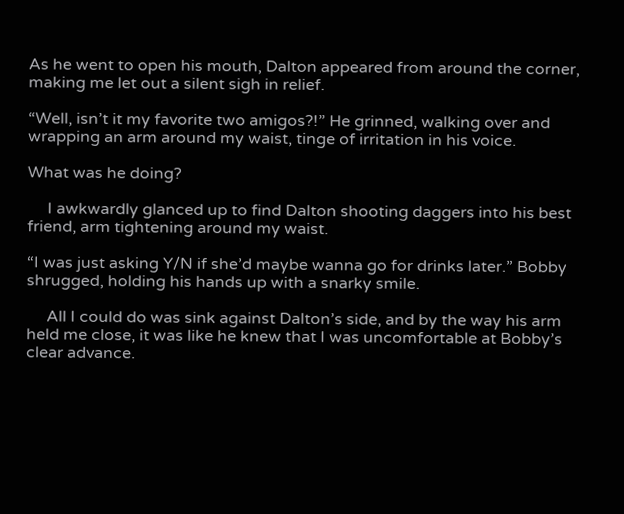As he went to open his mouth, Dalton appeared from around the corner, making me let out a silent sigh in relief.

“Well, isn’t it my favorite two amigos?!” He grinned, walking over and wrapping an arm around my waist, tinge of irritation in his voice.

What was he doing?

     I awkwardly glanced up to find Dalton shooting daggers into his best friend, arm tightening around my waist.

“I was just asking Y/N if she’d maybe wanna go for drinks later.” Bobby shrugged, holding his hands up with a snarky smile.

     All I could do was sink against Dalton’s side, and by the way his arm held me close, it was like he knew that I was uncomfortable at Bobby’s clear advance.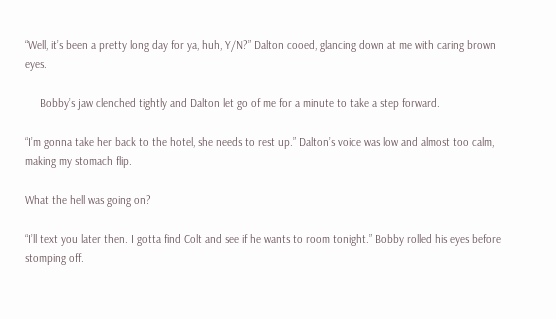“Well, it’s been a pretty long day for ya, huh, Y/N?” Dalton cooed, glancing down at me with caring brown eyes.

     Bobby’s jaw clenched tightly and Dalton let go of me for a minute to take a step forward.

“I’m gonna take her back to the hotel, she needs to rest up.” Dalton’s voice was low and almost too calm, making my stomach flip.

What the hell was going on?

“I’ll text you later then. I gotta find Colt and see if he wants to room tonight.” Bobby rolled his eyes before stomping off.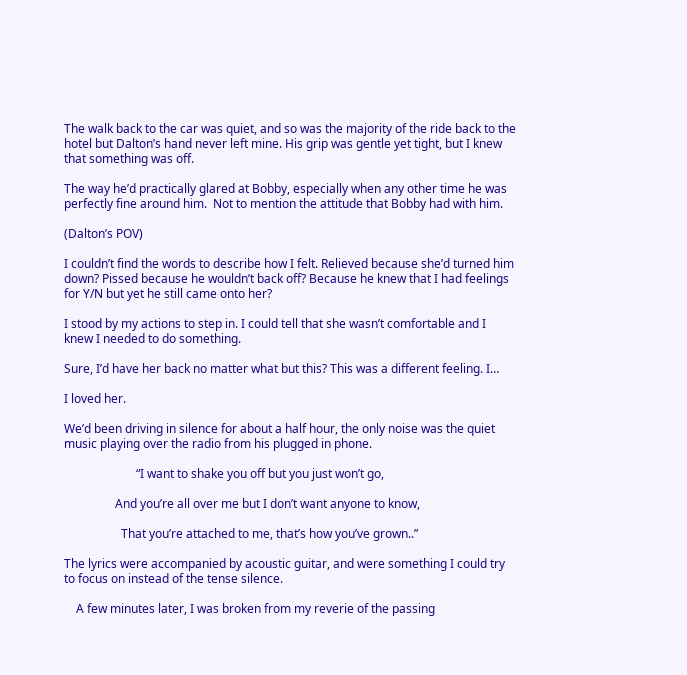The walk back to the car was quiet, and so was the majority of the ride back to the hotel but Dalton’s hand never left mine. His grip was gentle yet tight, but I knew that something was off.

The way he’d practically glared at Bobby, especially when any other time he was perfectly fine around him.  Not to mention the attitude that Bobby had with him.

(Dalton’s POV)

I couldn’t find the words to describe how I felt. Relieved because she’d turned him down? Pissed because he wouldn’t back off? Because he knew that I had feelings for Y/N but yet he still came onto her?

I stood by my actions to step in. I could tell that she wasn’t comfortable and I knew I needed to do something.

Sure, I’d have her back no matter what but this? This was a different feeling. I…

I loved her.

We’d been driving in silence for about a half hour, the only noise was the quiet music playing over the radio from his plugged in phone.

                        “I want to shake you off but you just won’t go,

                 And you’re all over me but I don’t want anyone to know,

                   That you’re attached to me, that’s how you’ve grown..”

The lyrics were accompanied by acoustic guitar, and were something I could try to focus on instead of the tense silence.

    A few minutes later, I was broken from my reverie of the passing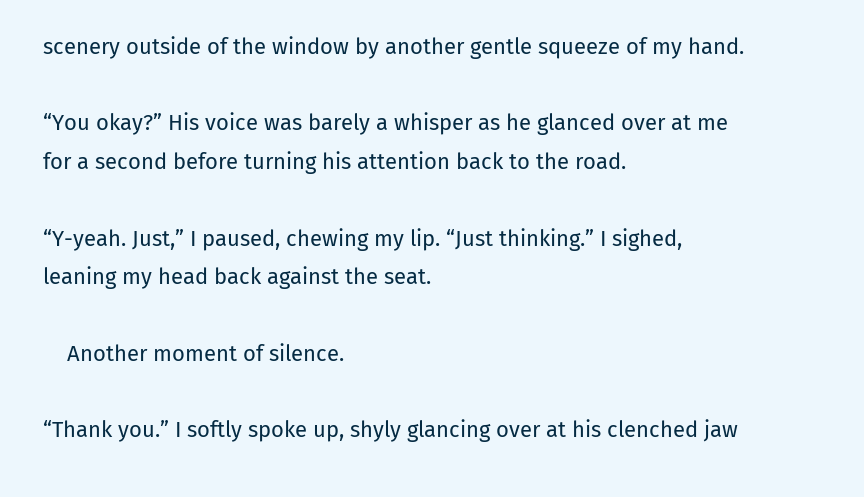scenery outside of the window by another gentle squeeze of my hand.

“You okay?” His voice was barely a whisper as he glanced over at me for a second before turning his attention back to the road.

“Y-yeah. Just,” I paused, chewing my lip. “Just thinking.” I sighed, leaning my head back against the seat.

    Another moment of silence.

“Thank you.” I softly spoke up, shyly glancing over at his clenched jaw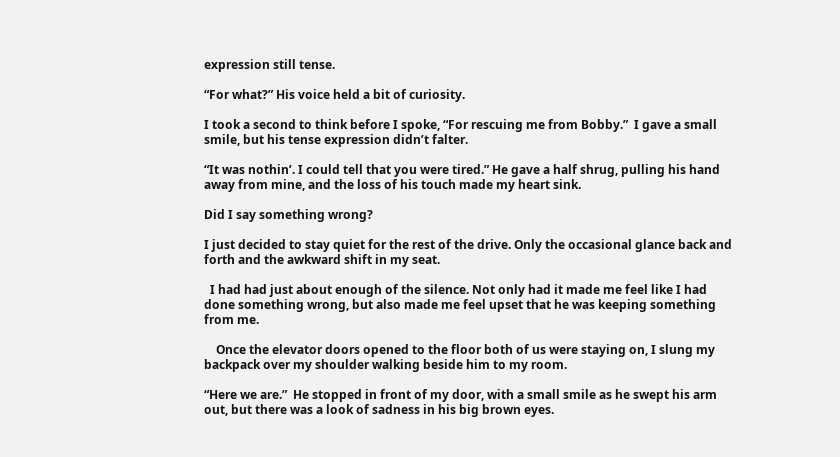expression still tense.

“For what?” His voice held a bit of curiosity.

I took a second to think before I spoke, “For rescuing me from Bobby.”  I gave a small smile, but his tense expression didn’t falter.

“It was nothin’. I could tell that you were tired.” He gave a half shrug, pulling his hand away from mine, and the loss of his touch made my heart sink.

Did I say something wrong?

I just decided to stay quiet for the rest of the drive. Only the occasional glance back and forth and the awkward shift in my seat.

  I had had just about enough of the silence. Not only had it made me feel like I had done something wrong, but also made me feel upset that he was keeping something from me.

    Once the elevator doors opened to the floor both of us were staying on, I slung my backpack over my shoulder walking beside him to my room.

“Here we are.”  He stopped in front of my door, with a small smile as he swept his arm out, but there was a look of sadness in his big brown eyes.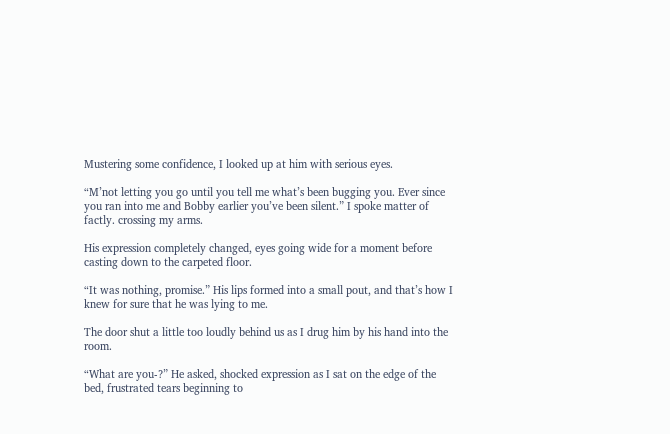Mustering some confidence, I looked up at him with serious eyes.

“M’not letting you go until you tell me what’s been bugging you. Ever since you ran into me and Bobby earlier you’ve been silent.” I spoke matter of factly. crossing my arms.

His expression completely changed, eyes going wide for a moment before casting down to the carpeted floor.

“It was nothing, promise.” His lips formed into a small pout, and that’s how I knew for sure that he was lying to me.

The door shut a little too loudly behind us as I drug him by his hand into the room.

“What are you-?” He asked, shocked expression as I sat on the edge of the bed, frustrated tears beginning to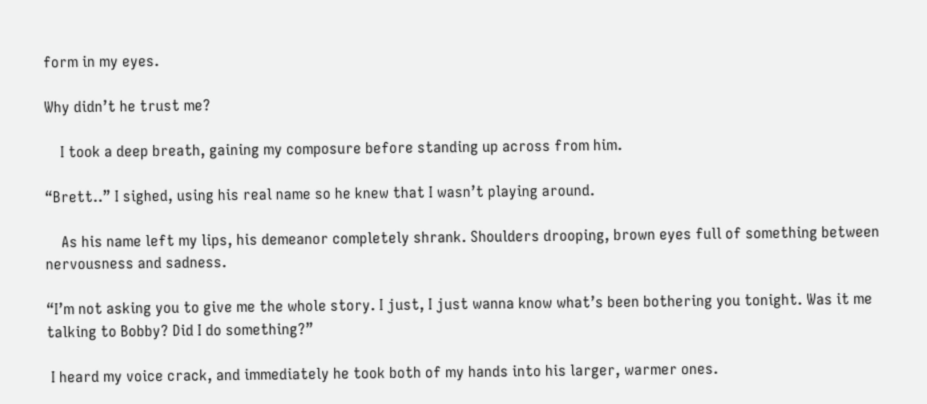form in my eyes.

Why didn’t he trust me?

    I took a deep breath, gaining my composure before standing up across from him.

“Brett..” I sighed, using his real name so he knew that I wasn’t playing around.

    As his name left my lips, his demeanor completely shrank. Shoulders drooping, brown eyes full of something between nervousness and sadness.

“I’m not asking you to give me the whole story. I just, I just wanna know what’s been bothering you tonight. Was it me talking to Bobby? Did I do something?”

 I heard my voice crack, and immediately he took both of my hands into his larger, warmer ones.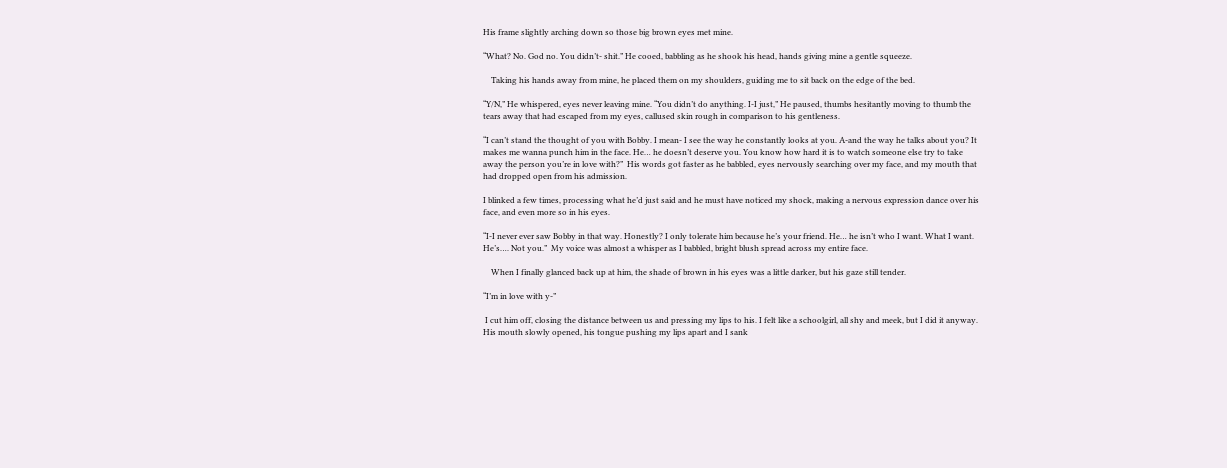His frame slightly arching down so those big brown eyes met mine.

“What? No. God no. You didn’t- shit.” He cooed, babbling as he shook his head, hands giving mine a gentle squeeze.

    Taking his hands away from mine, he placed them on my shoulders, guiding me to sit back on the edge of the bed.

“Y/N,” He whispered, eyes never leaving mine. “You didn’t do anything. I-I just,” He paused, thumbs hesitantly moving to thumb the tears away that had escaped from my eyes, callused skin rough in comparison to his gentleness.

“I can’t stand the thought of you with Bobby. I mean- I see the way he constantly looks at you. A-and the way he talks about you? It makes me wanna punch him in the face. He… he doesn’t deserve you. You know how hard it is to watch someone else try to take away the person you’re in love with?”  His words got faster as he babbled, eyes nervously searching over my face, and my mouth that had dropped open from his admission.

I blinked a few times, processing what he’d just said and he must have noticed my shock, making a nervous expression dance over his face, and even more so in his eyes.

“I-I never ever saw Bobby in that way. Honestly? I only tolerate him because he’s your friend. He… he isn’t who I want. What I want. He’s…. Not you.”  My voice was almost a whisper as I babbled, bright blush spread across my entire face.

    When I finally glanced back up at him, the shade of brown in his eyes was a little darker, but his gaze still tender.

“I’m in love with y-”

 I cut him off, closing the distance between us and pressing my lips to his. I felt like a schoolgirl, all shy and meek, but I did it anyway. His mouth slowly opened, his tongue pushing my lips apart and I sank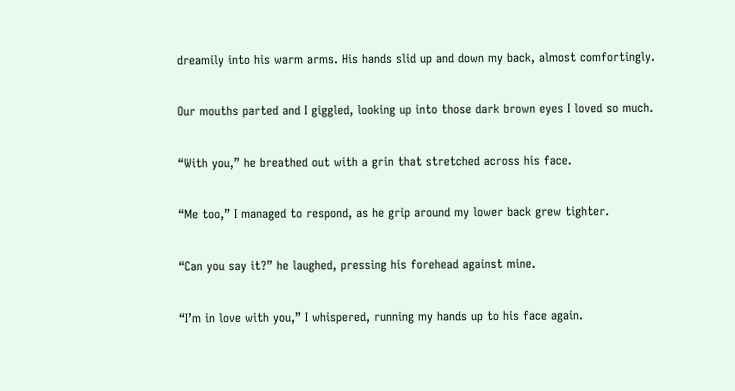dreamily into his warm arms. His hands slid up and down my back, almost comfortingly.

Our mouths parted and I giggled, looking up into those dark brown eyes I loved so much.

“With you,” he breathed out with a grin that stretched across his face.

“Me too,” I managed to respond, as he grip around my lower back grew tighter.

“Can you say it?” he laughed, pressing his forehead against mine.

“I’m in love with you,” I whispered, running my hands up to his face again.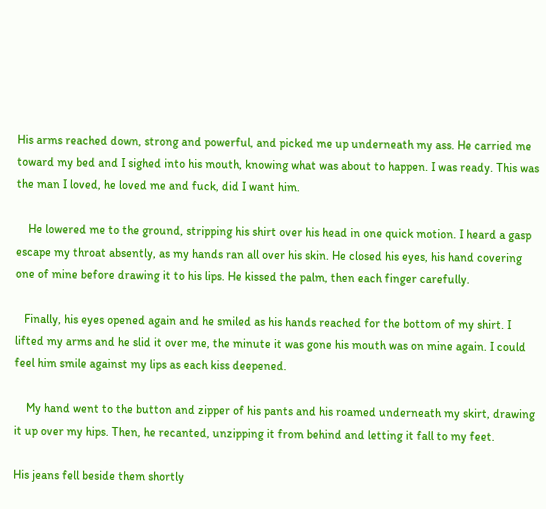His arms reached down, strong and powerful, and picked me up underneath my ass. He carried me toward my bed and I sighed into his mouth, knowing what was about to happen. I was ready. This was the man I loved, he loved me and fuck, did I want him.

    He lowered me to the ground, stripping his shirt over his head in one quick motion. I heard a gasp escape my throat absently, as my hands ran all over his skin. He closed his eyes, his hand covering one of mine before drawing it to his lips. He kissed the palm, then each finger carefully.

   Finally, his eyes opened again and he smiled as his hands reached for the bottom of my shirt. I lifted my arms and he slid it over me, the minute it was gone his mouth was on mine again. I could feel him smile against my lips as each kiss deepened.

    My hand went to the button and zipper of his pants and his roamed underneath my skirt, drawing it up over my hips. Then, he recanted, unzipping it from behind and letting it fall to my feet.

His jeans fell beside them shortly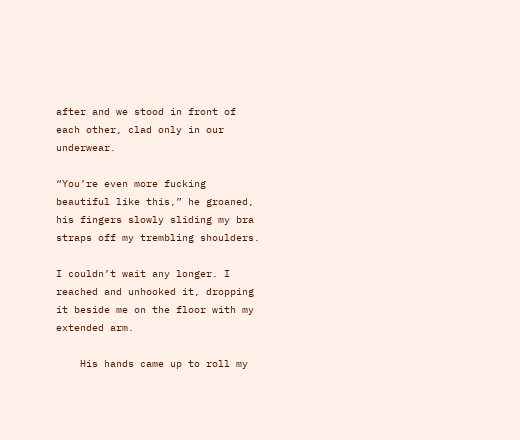after and we stood in front of each other, clad only in our underwear.

“You’re even more fucking beautiful like this,” he groaned, his fingers slowly sliding my bra straps off my trembling shoulders.

I couldn’t wait any longer. I reached and unhooked it, dropping it beside me on the floor with my extended arm.

    His hands came up to roll my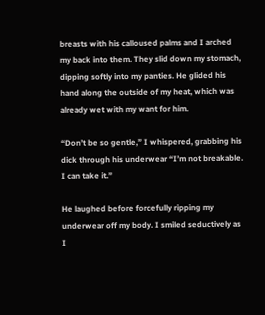breasts with his calloused palms and I arched my back into them. They slid down my stomach, dipping softly into my panties. He glided his hand along the outside of my heat, which was already wet with my want for him.

“Don’t be so gentle,” I whispered, grabbing his dick through his underwear “I’m not breakable. I can take it.”

He laughed before forcefully ripping my underwear off my body. I smiled seductively as I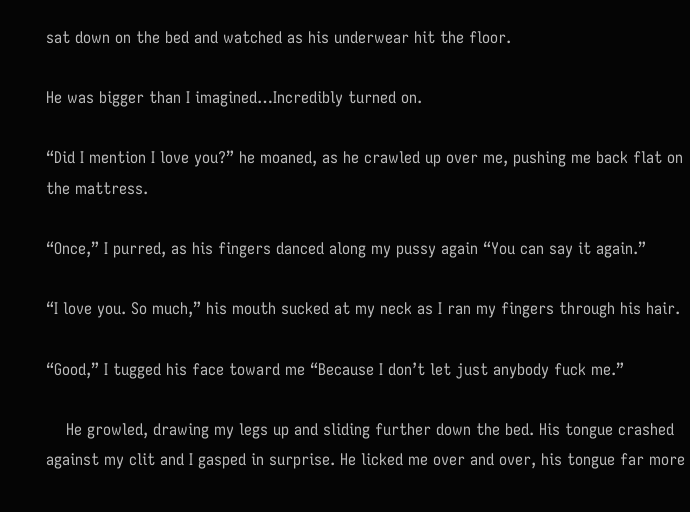sat down on the bed and watched as his underwear hit the floor.

He was bigger than I imagined…Incredibly turned on.

“Did I mention I love you?” he moaned, as he crawled up over me, pushing me back flat on the mattress.

“Once,” I purred, as his fingers danced along my pussy again “You can say it again.”

“I love you. So much,” his mouth sucked at my neck as I ran my fingers through his hair.

“Good,” I tugged his face toward me “Because I don’t let just anybody fuck me.”

    He growled, drawing my legs up and sliding further down the bed. His tongue crashed against my clit and I gasped in surprise. He licked me over and over, his tongue far more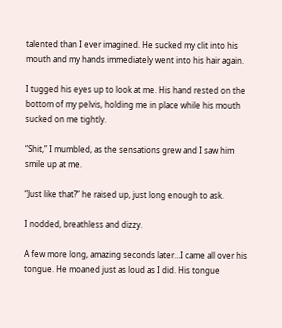talented than I ever imagined. He sucked my clit into his mouth and my hands immediately went into his hair again.

I tugged his eyes up to look at me. His hand rested on the bottom of my pelvis, holding me in place while his mouth sucked on me tightly.

“Shit,” I mumbled, as the sensations grew and I saw him smile up at me.

“Just like that?” he raised up, just long enough to ask.

I nodded, breathless and dizzy.

A few more long, amazing seconds later…I came all over his tongue. He moaned just as loud as I did. His tongue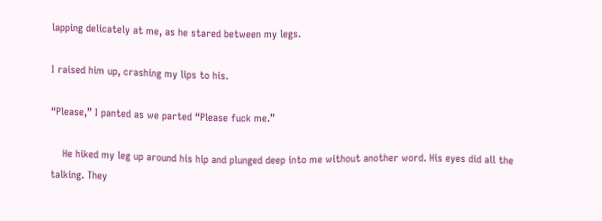lapping delicately at me, as he stared between my legs.

I raised him up, crashing my lips to his.

“Please,” I panted as we parted “Please fuck me.”

    He hiked my leg up around his hip and plunged deep into me without another word. His eyes did all the talking. They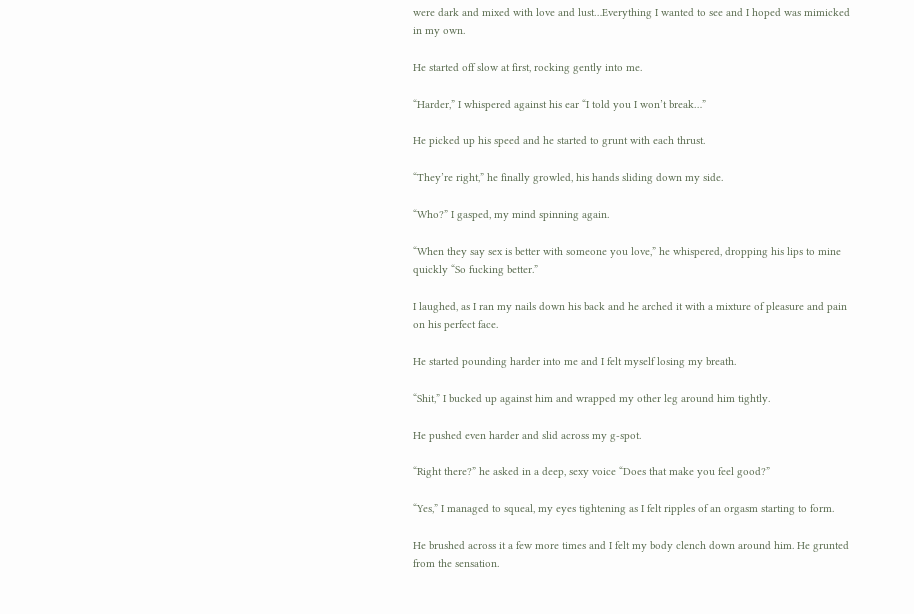were dark and mixed with love and lust…Everything I wanted to see and I hoped was mimicked in my own.

He started off slow at first, rocking gently into me.

“Harder,” I whispered against his ear “I told you I won’t break…”

He picked up his speed and he started to grunt with each thrust.

“They’re right,” he finally growled, his hands sliding down my side.

“Who?” I gasped, my mind spinning again.

“When they say sex is better with someone you love,” he whispered, dropping his lips to mine quickly “So fucking better.”

I laughed, as I ran my nails down his back and he arched it with a mixture of pleasure and pain on his perfect face.

He started pounding harder into me and I felt myself losing my breath.

“Shit,” I bucked up against him and wrapped my other leg around him tightly.

He pushed even harder and slid across my g-spot.

“Right there?” he asked in a deep, sexy voice “Does that make you feel good?”

“Yes,” I managed to squeal, my eyes tightening as I felt ripples of an orgasm starting to form.

He brushed across it a few more times and I felt my body clench down around him. He grunted from the sensation.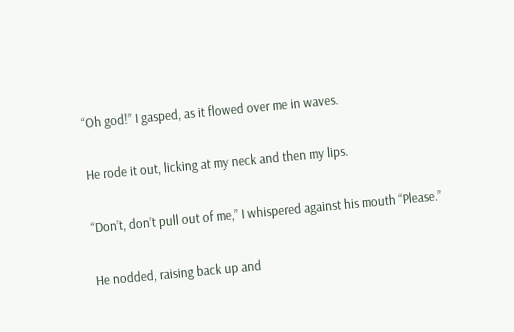“Oh god!” I gasped, as it flowed over me in waves.

He rode it out, licking at my neck and then my lips.

“Don’t, don’t pull out of me,” I whispered against his mouth “Please.”

He nodded, raising back up and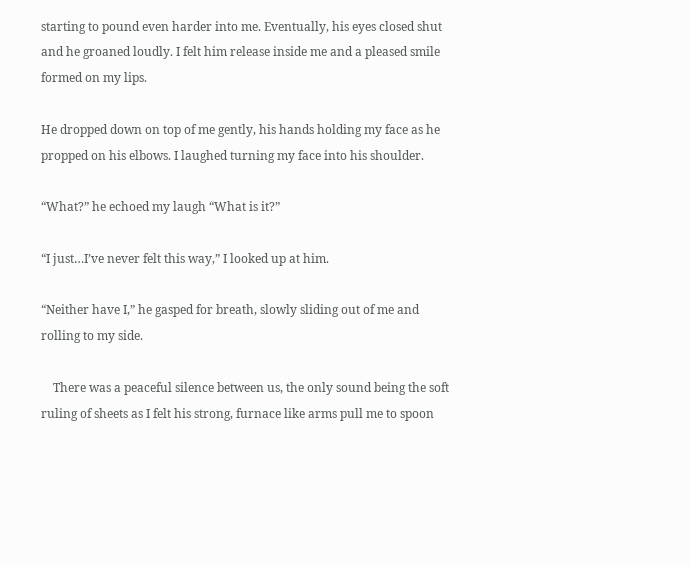starting to pound even harder into me. Eventually, his eyes closed shut and he groaned loudly. I felt him release inside me and a pleased smile formed on my lips.

He dropped down on top of me gently, his hands holding my face as he propped on his elbows. I laughed turning my face into his shoulder.

“What?” he echoed my laugh “What is it?”

“I just…I’ve never felt this way,” I looked up at him.

“Neither have I,” he gasped for breath, slowly sliding out of me and rolling to my side.

    There was a peaceful silence between us, the only sound being the soft ruling of sheets as I felt his strong, furnace like arms pull me to spoon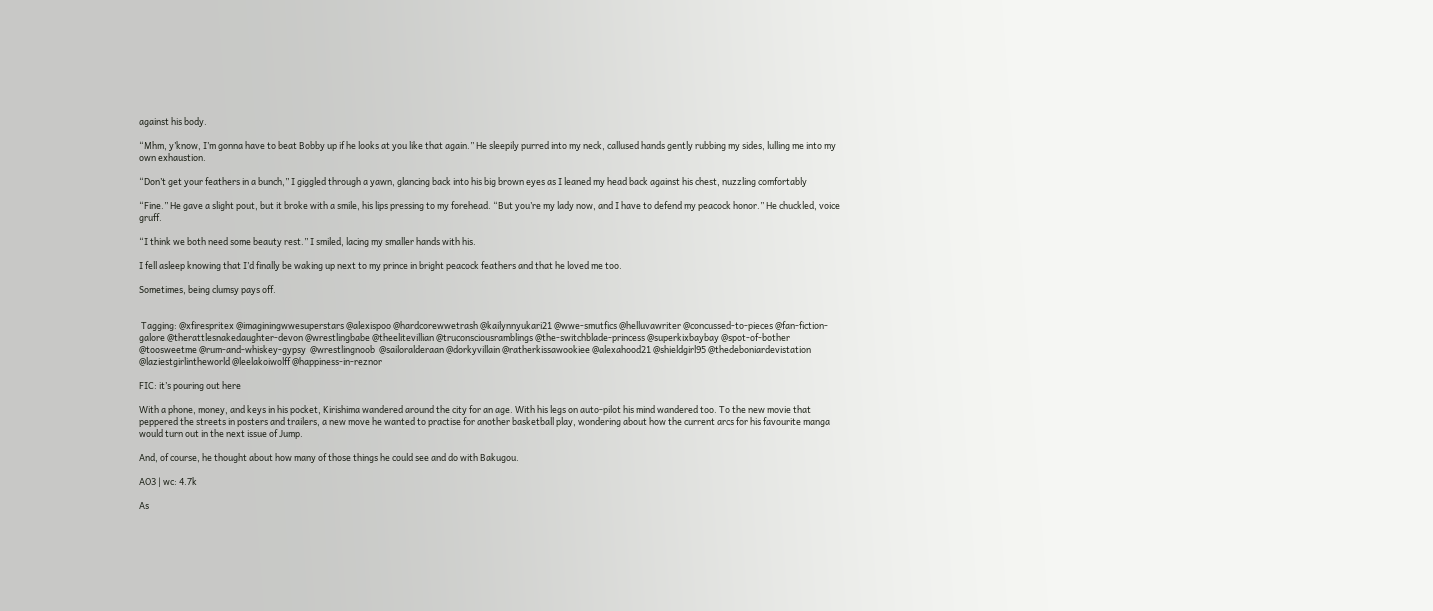against his body.

“Mhm, y’know, I’m gonna have to beat Bobby up if he looks at you like that again.” He sleepily purred into my neck, callused hands gently rubbing my sides, lulling me into my own exhaustion.

“Don’t get your feathers in a bunch,” I giggled through a yawn, glancing back into his big brown eyes as I leaned my head back against his chest, nuzzling comfortably

“Fine.” He gave a slight pout, but it broke with a smile, his lips pressing to my forehead. “But you’re my lady now, and I have to defend my peacock honor.” He chuckled, voice gruff.

“I think we both need some beauty rest.” I smiled, lacing my smaller hands with his.

I fell asleep knowing that I’d finally be waking up next to my prince in bright peacock feathers and that he loved me too.

Sometimes, being clumsy pays off.


 Tagging: @xfirespritex @imaginingwwesuperstars @alexispoo @hardcorewwetrash @kailynnyukari21 @wwe-smutfics @helluvawriter @concussed-to-pieces @fan-fiction-galore @therattlesnakedaughter-devon @wrestlingbabe @theelitevillian @truconsciousramblings @the-switchblade-princess @superkixbaybay @spot-of-bother @toosweetme @rum-and-whiskey-gypsy  @wrestlingnoob  @sailoralderaan @dorkyvillain @ratherkissawookiee @alexahood21 @shieldgirl95 @thedeboniardevistation @laziestgirlintheworld @leelakoiwolff @happiness-in-reznor

FIC: it’s pouring out here

With a phone, money, and keys in his pocket, Kirishima wandered around the city for an age. With his legs on auto-pilot his mind wandered too. To the new movie that peppered the streets in posters and trailers, a new move he wanted to practise for another basketball play, wondering about how the current arcs for his favourite manga would turn out in the next issue of Jump.

And, of course, he thought about how many of those things he could see and do with Bakugou.

AO3 | wc: 4.7k

As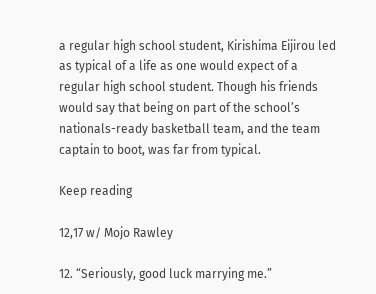a regular high school student, Kirishima Eijirou led as typical of a life as one would expect of a regular high school student. Though his friends would say that being on part of the school’s nationals-ready basketball team, and the team captain to boot, was far from typical.

Keep reading

12,17 w/ Mojo Rawley

12. “Seriously, good luck marrying me.”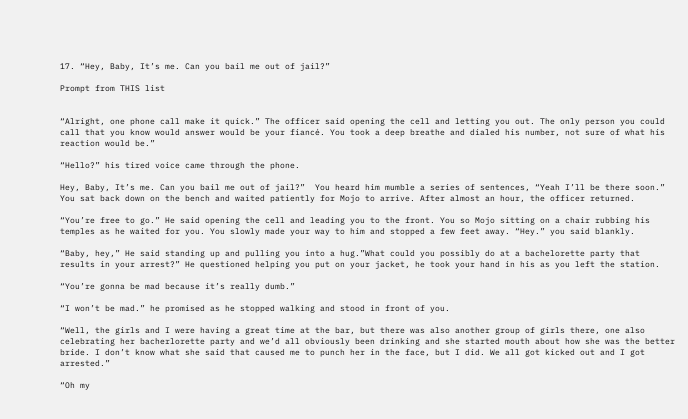17. “Hey, Baby, It’s me. Can you bail me out of jail?”

Prompt from THIS list


“Alright, one phone call make it quick.” The officer said opening the cell and letting you out. The only person you could call that you know would answer would be your fiancé. You took a deep breathe and dialed his number, not sure of what his reaction would be.”

“Hello?” his tired voice came through the phone.

Hey, Baby, It’s me. Can you bail me out of jail?”  You heard him mumble a series of sentences, “Yeah I’ll be there soon.” You sat back down on the bench and waited patiently for Mojo to arrive. After almost an hour, the officer returned.

“You’re free to go.” He said opening the cell and leading you to the front. You so Mojo sitting on a chair rubbing his temples as he waited for you. You slowly made your way to him and stopped a few feet away. “Hey.” you said blankly.

“Baby, hey,” He said standing up and pulling you into a hug.”What could you possibly do at a bachelorette party that results in your arrest?” He questioned helping you put on your jacket, he took your hand in his as you left the station.

“You’re gonna be mad because it’s really dumb.”

“I won’t be mad.” he promised as he stopped walking and stood in front of you.

“Well, the girls and I were having a great time at the bar, but there was also another group of girls there, one also celebrating her bacherlorette party and we’d all obviously been drinking and she started mouth about how she was the better bride. I don’t know what she said that caused me to punch her in the face, but I did. We all got kicked out and I got arrested.”

“Oh my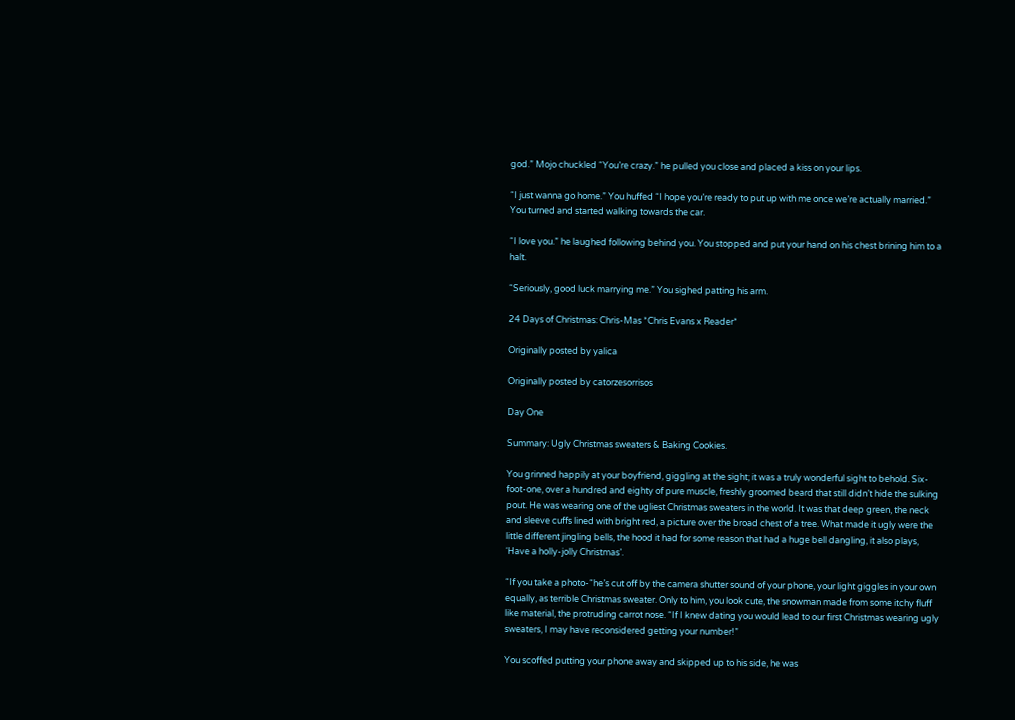god.” Mojo chuckled “You’re crazy.” he pulled you close and placed a kiss on your lips.

“I just wanna go home.” You huffed “I hope you’re ready to put up with me once we’re actually married.” You turned and started walking towards the car.

“I love you.” he laughed following behind you. You stopped and put your hand on his chest brining him to a halt.

“Seriously, good luck marrying me.” You sighed patting his arm.

24 Days of Christmas: Chris-Mas *Chris Evans x Reader*

Originally posted by yalica

Originally posted by catorzesorrisos

Day One

Summary: Ugly Christmas sweaters & Baking Cookies.

You grinned happily at your boyfriend, giggling at the sight; it was a truly wonderful sight to behold. Six-foot-one, over a hundred and eighty of pure muscle, freshly groomed beard that still didn’t hide the sulking pout. He was wearing one of the ugliest Christmas sweaters in the world. It was that deep green, the neck and sleeve cuffs lined with bright red, a picture over the broad chest of a tree. What made it ugly were the little different jingling bells, the hood it had for some reason that had a huge bell dangling, it also plays, ‘Have a holly-jolly Christmas’.

“If you take a photo-“he’s cut off by the camera shutter sound of your phone, your light giggles in your own equally, as terrible Christmas sweater. Only to him, you look cute, the snowman made from some itchy fluff like material, the protruding carrot nose. “If I knew dating you would lead to our first Christmas wearing ugly sweaters, I may have reconsidered getting your number!”

You scoffed putting your phone away and skipped up to his side, he was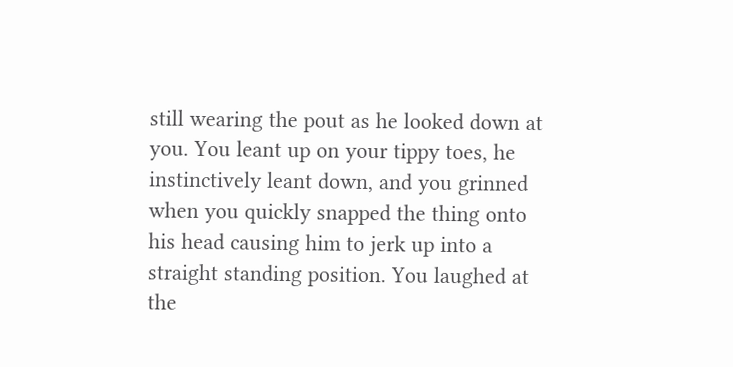still wearing the pout as he looked down at you. You leant up on your tippy toes, he instinctively leant down, and you grinned when you quickly snapped the thing onto his head causing him to jerk up into a straight standing position. You laughed at the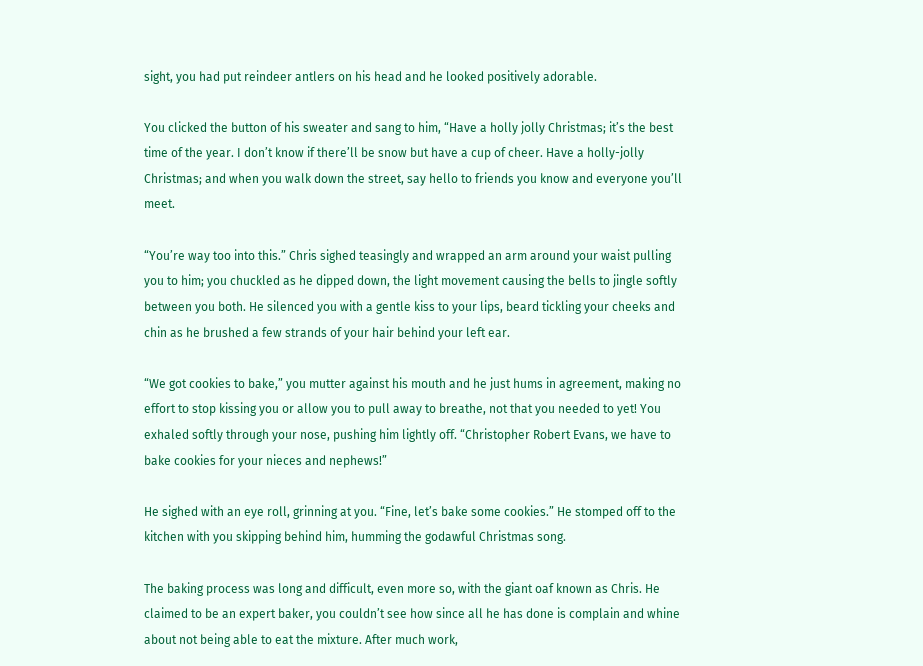sight, you had put reindeer antlers on his head and he looked positively adorable.

You clicked the button of his sweater and sang to him, “Have a holly jolly Christmas; it’s the best time of the year. I don’t know if there’ll be snow but have a cup of cheer. Have a holly-jolly Christmas; and when you walk down the street, say hello to friends you know and everyone you’ll meet.

“You’re way too into this.” Chris sighed teasingly and wrapped an arm around your waist pulling you to him; you chuckled as he dipped down, the light movement causing the bells to jingle softly between you both. He silenced you with a gentle kiss to your lips, beard tickling your cheeks and chin as he brushed a few strands of your hair behind your left ear.

“We got cookies to bake,” you mutter against his mouth and he just hums in agreement, making no effort to stop kissing you or allow you to pull away to breathe, not that you needed to yet! You exhaled softly through your nose, pushing him lightly off. “Christopher Robert Evans, we have to bake cookies for your nieces and nephews!”

He sighed with an eye roll, grinning at you. “Fine, let’s bake some cookies.” He stomped off to the kitchen with you skipping behind him, humming the godawful Christmas song.

The baking process was long and difficult, even more so, with the giant oaf known as Chris. He claimed to be an expert baker, you couldn’t see how since all he has done is complain and whine about not being able to eat the mixture. After much work,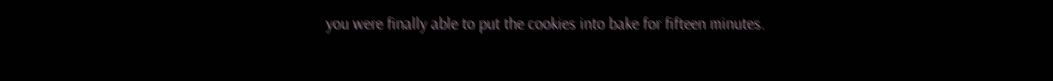you were finally able to put the cookies into bake for fifteen minutes.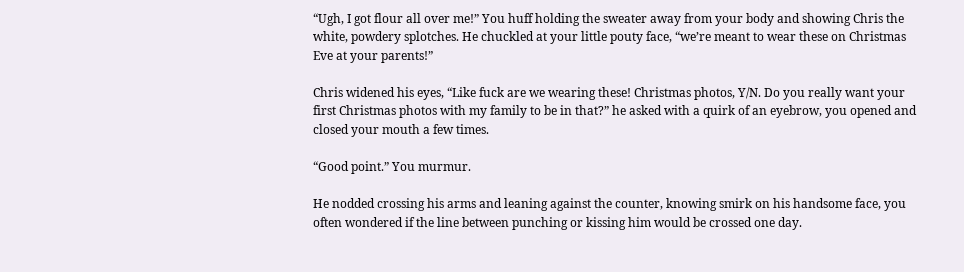“Ugh, I got flour all over me!” You huff holding the sweater away from your body and showing Chris the white, powdery splotches. He chuckled at your little pouty face, “we’re meant to wear these on Christmas Eve at your parents!”

Chris widened his eyes, “Like fuck are we wearing these! Christmas photos, Y/N. Do you really want your first Christmas photos with my family to be in that?” he asked with a quirk of an eyebrow, you opened and closed your mouth a few times.

“Good point.” You murmur.

He nodded crossing his arms and leaning against the counter, knowing smirk on his handsome face, you often wondered if the line between punching or kissing him would be crossed one day.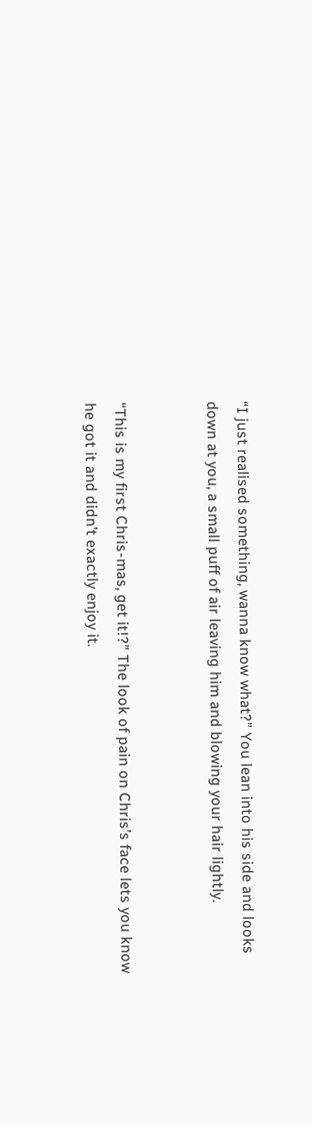“I just realised something, wanna know what?” You lean into his side and looks down at you, a small puff of air leaving him and blowing your hair lightly.


“This is my first Chris-mas, get it!?” The look of pain on Chris’s face lets you know he got it and didn’t exactly enjoy it.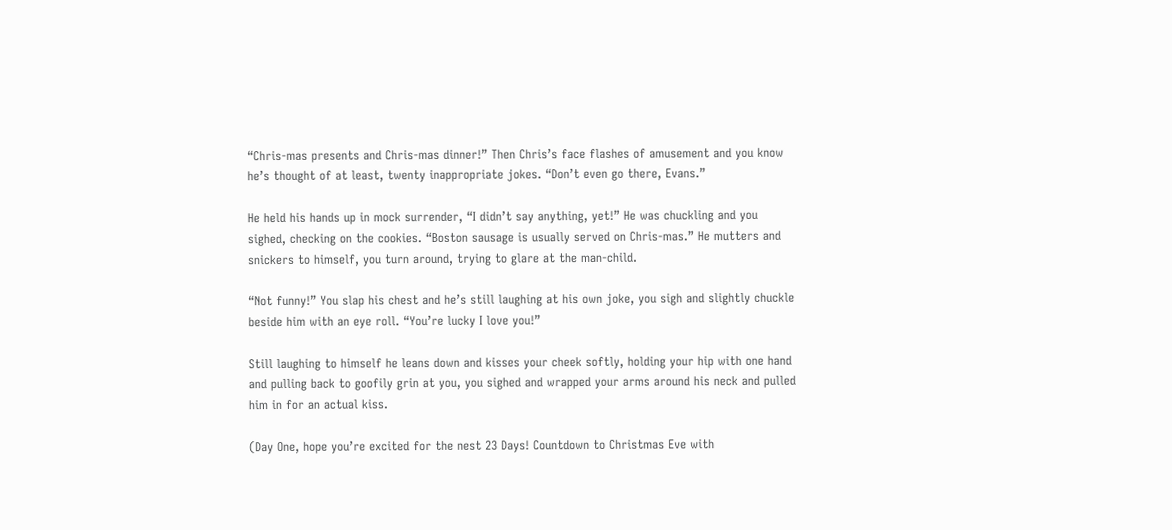“Chris-mas presents and Chris-mas dinner!” Then Chris’s face flashes of amusement and you know he’s thought of at least, twenty inappropriate jokes. “Don’t even go there, Evans.”

He held his hands up in mock surrender, “I didn’t say anything, yet!” He was chuckling and you sighed, checking on the cookies. “Boston sausage is usually served on Chris-mas.” He mutters and snickers to himself, you turn around, trying to glare at the man-child.

“Not funny!” You slap his chest and he’s still laughing at his own joke, you sigh and slightly chuckle beside him with an eye roll. “You’re lucky I love you!”

Still laughing to himself he leans down and kisses your cheek softly, holding your hip with one hand and pulling back to goofily grin at you, you sighed and wrapped your arms around his neck and pulled him in for an actual kiss.

(Day One, hope you’re excited for the nest 23 Days! Countdown to Christmas Eve with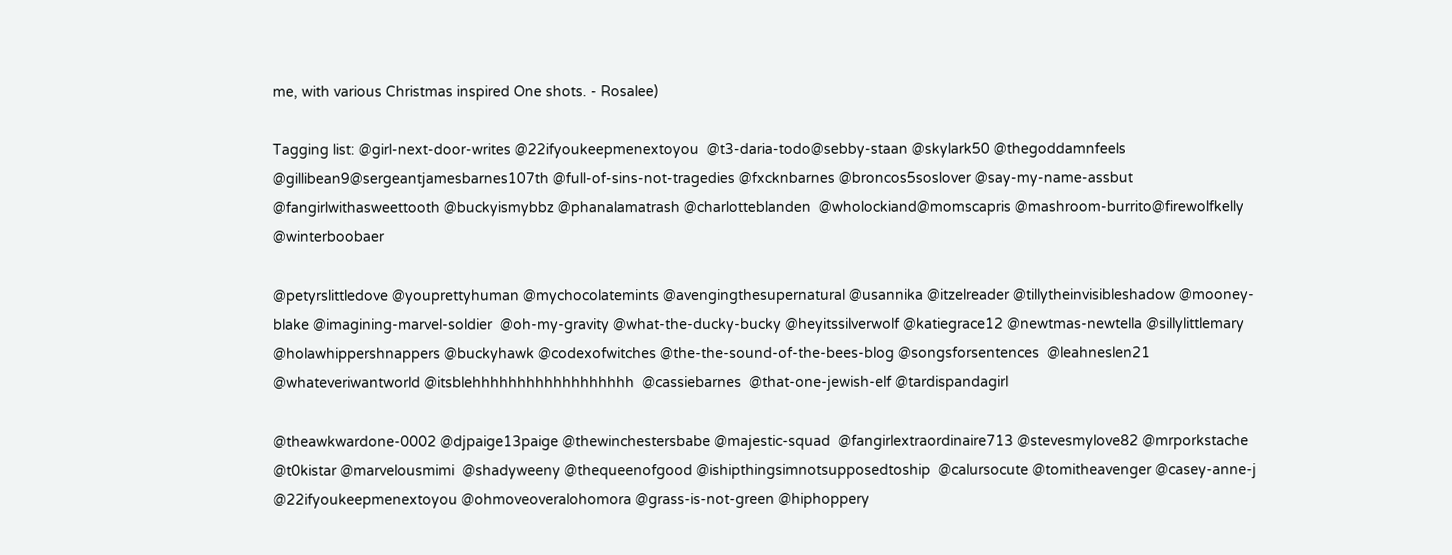me, with various Christmas inspired One shots. - Rosalee)

Tagging list: @girl-next-door-writes @22ifyoukeepmenextoyou  @t3-daria-todo@sebby-staan @skylark50 @thegoddamnfeels @gillibean9@sergeantjamesbarnes107th @full-of-sins-not-tragedies @fxcknbarnes @broncos5soslover @say-my-name-assbut @fangirlwithasweettooth @buckyismybbz @phanalamatrash @charlotteblanden  @wholockiand@momscapris @mashroom-burrito@firewolfkelly @winterboobaer

@petyrslittledove @youprettyhuman @mychocolatemints @avengingthesupernatural @usannika @itzelreader @tillytheinvisibleshadow @mooney-blake @imagining-marvel-soldier  @oh-my-gravity @what-the-ducky-bucky @heyitssilverwolf @katiegrace12 @newtmas-newtella @sillylittlemary @holawhippershnappers @buckyhawk @codexofwitches @the-the-sound-of-the-bees-blog @songsforsentences  @leahneslen21 @whateveriwantworld @itsblehhhhhhhhhhhhhhhhhh  @cassiebarnes  @that-one-jewish-elf @tardispandagirl

@theawkwardone-0002 @djpaige13paige @thewinchestersbabe @majestic-squad  @fangirlextraordinaire713 @stevesmylove82 @mrporkstache @t0kistar @marvelousmimi  @shadyweeny @thequeenofgood @ishipthingsimnotsupposedtoship  @calursocute @tomitheavenger @casey-anne-j @22ifyoukeepmenextoyou @ohmoveoveralohomora @grass-is-not-green @hiphoppery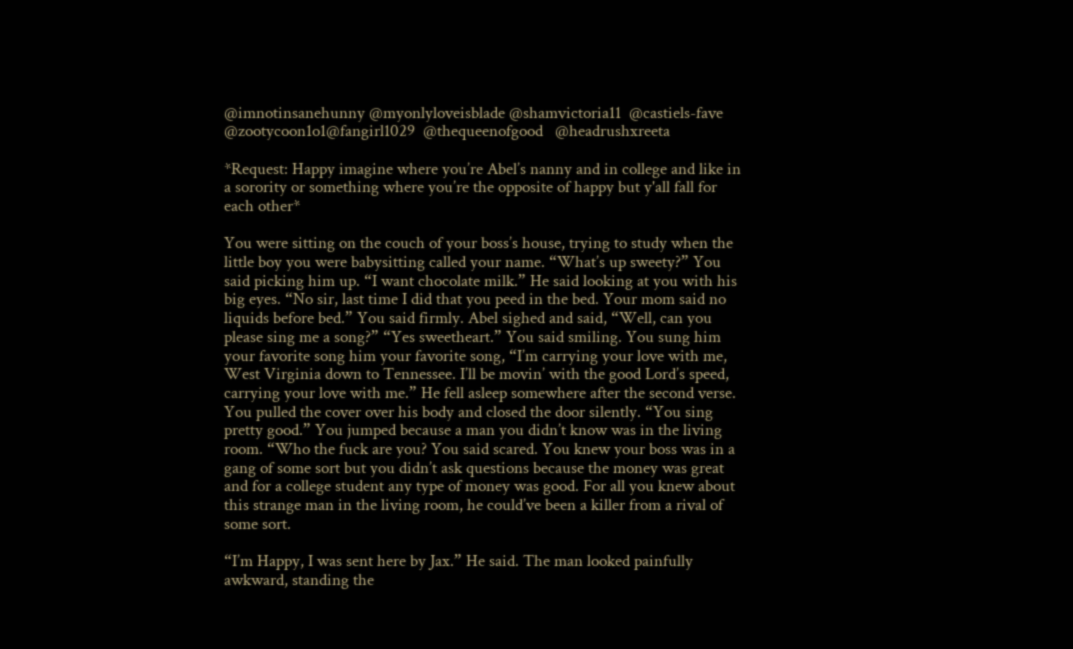@imnotinsanehunny @myonlyloveisblade @shamvictoria11  @castiels-fave  @zootycoon1o1@fangirl1029  @thequeenofgood   @headrushxreeta

*Request: Happy imagine where you’re Abel’s nanny and in college and like in a sorority or something where you’re the opposite of happy but y'all fall for each other*

You were sitting on the couch of your boss’s house, trying to study when the little boy you were babysitting called your name. “What’s up sweety?” You said picking him up. “I want chocolate milk.” He said looking at you with his big eyes. “No sir, last time I did that you peed in the bed. Your mom said no liquids before bed.” You said firmly. Abel sighed and said, “Well, can you please sing me a song?” “Yes sweetheart.” You said smiling. You sung him your favorite song him your favorite song, “I’m carrying your love with me, West Virginia down to Tennessee. I’ll be movin’ with the good Lord’s speed, carrying your love with me.” He fell asleep somewhere after the second verse. You pulled the cover over his body and closed the door silently. “You sing pretty good.” You jumped because a man you didn’t know was in the living room. “Who the fuck are you? You said scared. You knew your boss was in a gang of some sort but you didn’t ask questions because the money was great and for a college student any type of money was good. For all you knew about this strange man in the living room, he could’ve been a killer from a rival of some sort.

“I’m Happy, I was sent here by Jax.” He said. The man looked painfully awkward, standing the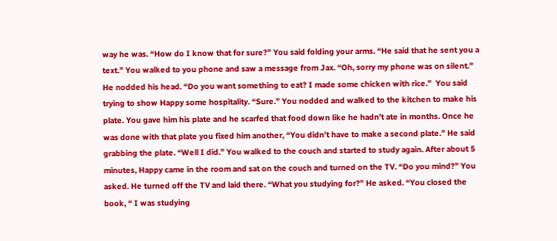way he was. “How do I know that for sure?” You said folding your arms. “He said that he sent you a text.” You walked to you phone and saw a message from Jax. “Oh, sorry my phone was on silent.” He nodded his head. “Do you want something to eat? I made some chicken with rice.”  You said trying to show Happy some hospitality. “Sure.” You nodded and walked to the kitchen to make his plate. You gave him his plate and he scarfed that food down like he hadn’t ate in months. Once he was done with that plate you fixed him another, “You didn’t have to make a second plate.” He said grabbing the plate. “Well I did.” You walked to the couch and started to study again. After about 5 minutes, Happy came in the room and sat on the couch and turned on the TV. “Do you mind?” You asked. He turned off the TV and laid there. “What you studying for?” He asked. “You closed the book, “ I was studying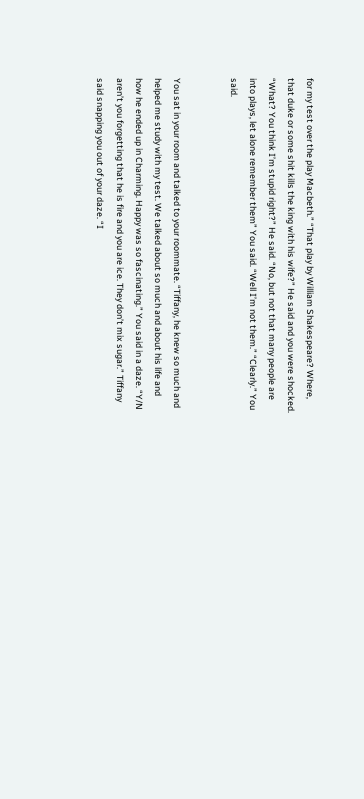for my test over the play Macbeth.” “That play by William Shakespeare? Where, that duke or some shit kills the king with his wife?” He said and you were shocked. “What? You think I’m stupid right?” He said. “No, but not that many people are into plays, let alone remember them” You said. “Well I’m not them.” “Clearly.” You said.


You sat in your room and talked to your roommate. “Tiffany, he knew so much and helped me study with my test. We talked about so much and about his life and how he ended up in Charming. Happy was so fascinating.” You said in a daze. “Y/N aren’t you forgetting that he is fire and you are ice. They don’t mix sugar.” Tiffany said snapping you out of your daze. “I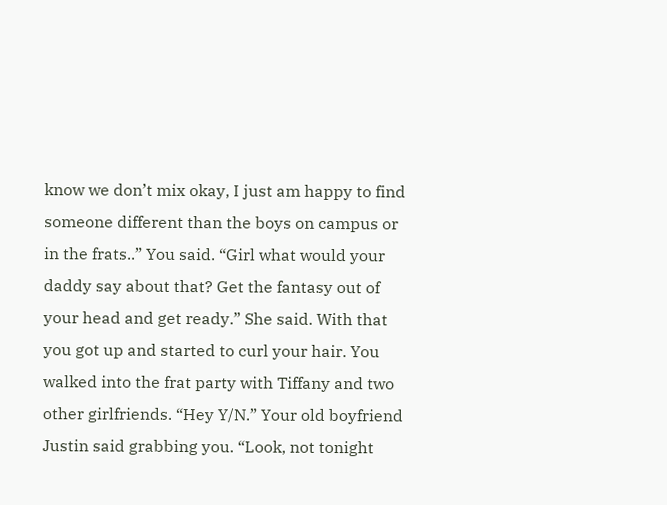know we don’t mix okay, I just am happy to find someone different than the boys on campus or in the frats..” You said. “Girl what would your daddy say about that? Get the fantasy out of your head and get ready.” She said. With that you got up and started to curl your hair. You walked into the frat party with Tiffany and two other girlfriends. “Hey Y/N.” Your old boyfriend Justin said grabbing you. “Look, not tonight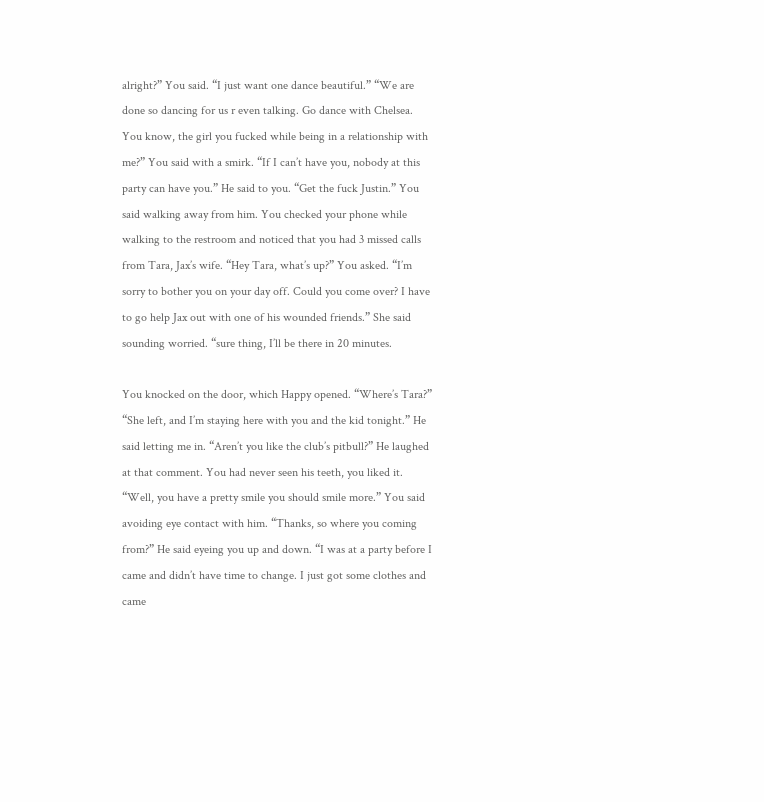alright?” You said. “I just want one dance beautiful.” “We are done so dancing for us r even talking. Go dance with Chelsea. You know, the girl you fucked while being in a relationship with me?” You said with a smirk. “If I can’t have you, nobody at this party can have you.” He said to you. “Get the fuck Justin.” You said walking away from him. You checked your phone while walking to the restroom and noticed that you had 3 missed calls from Tara, Jax’s wife. “Hey Tara, what’s up?” You asked. “I’m sorry to bother you on your day off. Could you come over? I have to go help Jax out with one of his wounded friends.” She said sounding worried. “sure thing, I’ll be there in 20 minutes.

You knocked on the door, which Happy opened. “Where’s Tara?” “She left, and I’m staying here with you and the kid tonight.” He said letting me in. “Aren’t you like the club’s pitbull?” He laughed at that comment. You had never seen his teeth, you liked it. “Well, you have a pretty smile you should smile more.” You said avoiding eye contact with him. “Thanks, so where you coming from?” He said eyeing you up and down. “I was at a party before I came and didn’t have time to change. I just got some clothes and came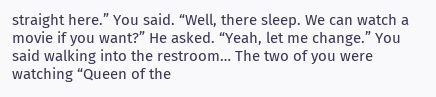straight here.” You said. “Well, there sleep. We can watch a movie if you want?” He asked. “Yeah, let me change.” You said walking into the restroom… The two of you were watching “Queen of the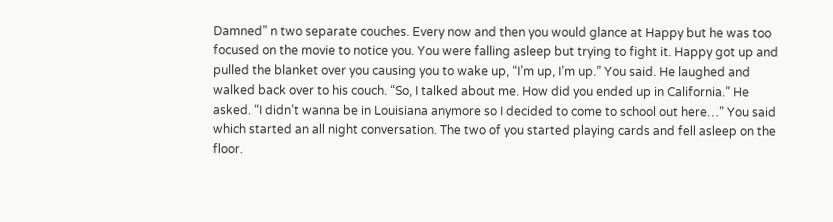Damned” n two separate couches. Every now and then you would glance at Happy but he was too focused on the movie to notice you. You were falling asleep but trying to fight it. Happy got up and pulled the blanket over you causing you to wake up, “I’m up, I’m up.” You said. He laughed and walked back over to his couch. “So, I talked about me. How did you ended up in California.” He asked. “I didn’t wanna be in Louisiana anymore so I decided to come to school out here…” You said which started an all night conversation. The two of you started playing cards and fell asleep on the floor.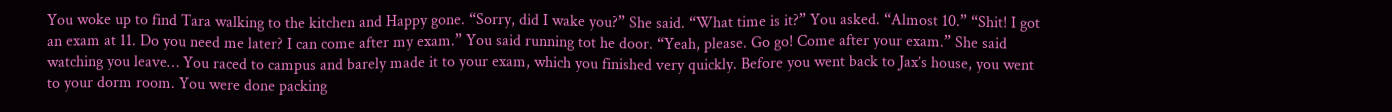You woke up to find Tara walking to the kitchen and Happy gone. “Sorry, did I wake you?” She said. “What time is it?” You asked. “Almost 10.” “Shit! I got an exam at 11. Do you need me later? I can come after my exam.” You said running tot he door. “Yeah, please. Go go! Come after your exam.” She said watching you leave… You raced to campus and barely made it to your exam, which you finished very quickly. Before you went back to Jax’s house, you went to your dorm room. You were done packing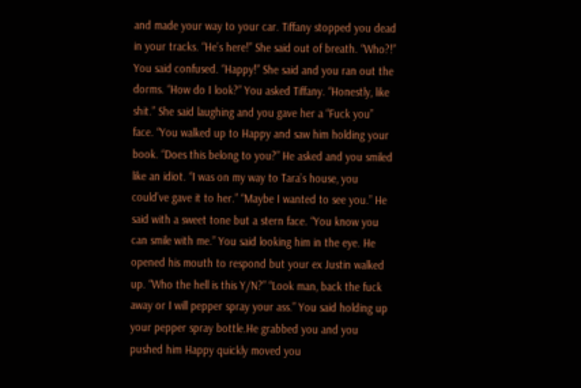and made your way to your car. Tiffany stopped you dead in your tracks. “He’s here!” She said out of breath. “Who?!” You said confused. “Happy!” She said and you ran out the dorms. “How do I look?” You asked Tiffany. “Honestly, like shit.” She said laughing and you gave her a “Fuck you” face. “You walked up to Happy and saw him holding your book. “Does this belong to you?” He asked and you smiled like an idiot. “I was on my way to Tara’s house, you could’ve gave it to her.” “Maybe I wanted to see you.” He said with a sweet tone but a stern face. “You know you can smile with me.” You said looking him in the eye. He opened his mouth to respond but your ex Justin walked up. “Who the hell is this Y/N?” “Look man, back the fuck away or I will pepper spray your ass.” You said holding up your pepper spray bottle.He grabbed you and you pushed him Happy quickly moved you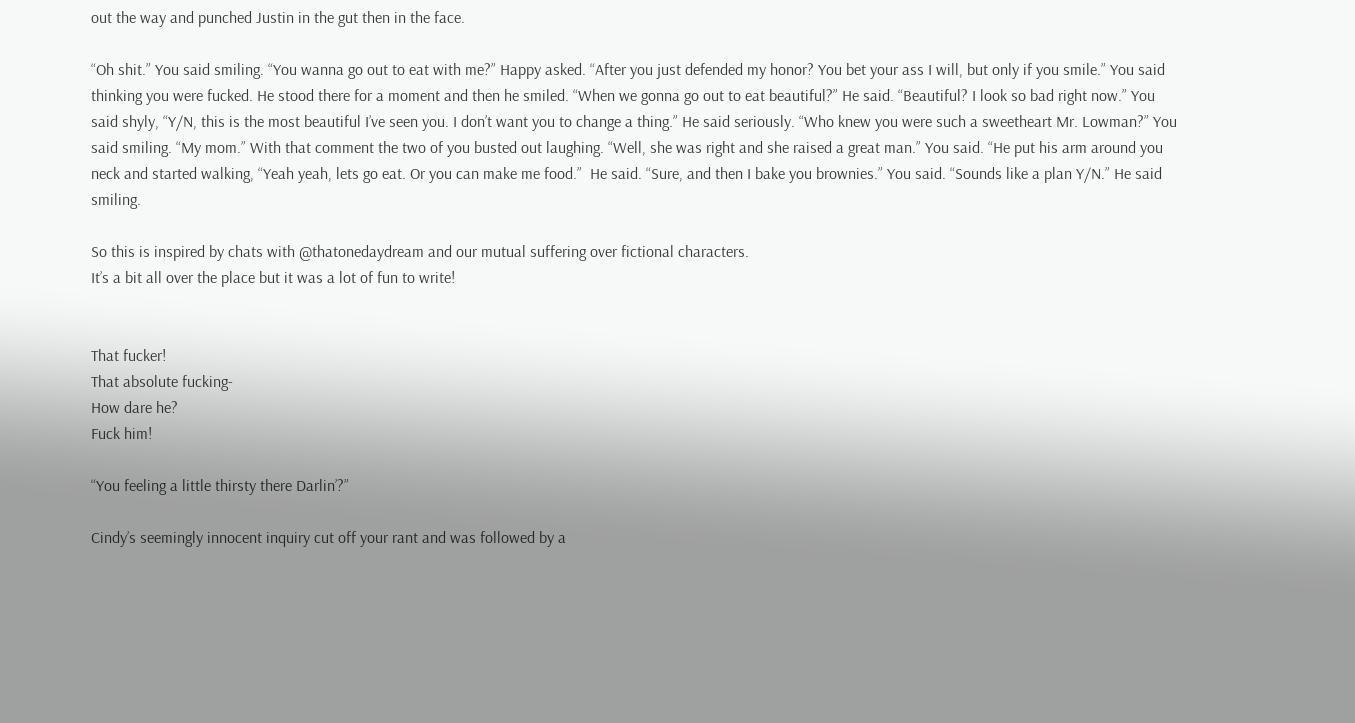out the way and punched Justin in the gut then in the face.

“Oh shit.” You said smiling. “You wanna go out to eat with me?” Happy asked. “After you just defended my honor? You bet your ass I will, but only if you smile.” You said thinking you were fucked. He stood there for a moment and then he smiled. “When we gonna go out to eat beautiful?” He said. “Beautiful? I look so bad right now.” You said shyly, “Y/N, this is the most beautiful I’ve seen you. I don’t want you to change a thing.” He said seriously. “Who knew you were such a sweetheart Mr. Lowman?” You said smiling. “My mom.” With that comment the two of you busted out laughing. “Well, she was right and she raised a great man.” You said. “He put his arm around you neck and started walking, “Yeah yeah, lets go eat. Or you can make me food.”  He said. “Sure, and then I bake you brownies.” You said. “Sounds like a plan Y/N.” He said smiling.

So this is inspired by chats with @thatonedaydream and our mutual suffering over fictional characters.
It’s a bit all over the place but it was a lot of fun to write!


That fucker!
That absolute fucking-
How dare he?
Fuck him!

“You feeling a little thirsty there Darlin’?”

Cindy’s seemingly innocent inquiry cut off your rant and was followed by a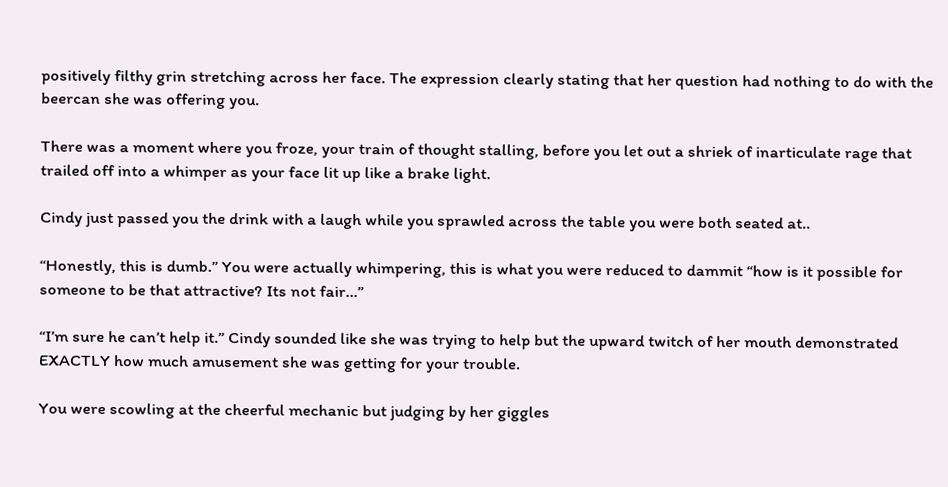positively filthy grin stretching across her face. The expression clearly stating that her question had nothing to do with the beercan she was offering you.

There was a moment where you froze, your train of thought stalling, before you let out a shriek of inarticulate rage that trailed off into a whimper as your face lit up like a brake light.

Cindy just passed you the drink with a laugh while you sprawled across the table you were both seated at..

“Honestly, this is dumb.” You were actually whimpering, this is what you were reduced to dammit “how is it possible for someone to be that attractive? Its not fair…”

“I’m sure he can’t help it.” Cindy sounded like she was trying to help but the upward twitch of her mouth demonstrated EXACTLY how much amusement she was getting for your trouble.

You were scowling at the cheerful mechanic but judging by her giggles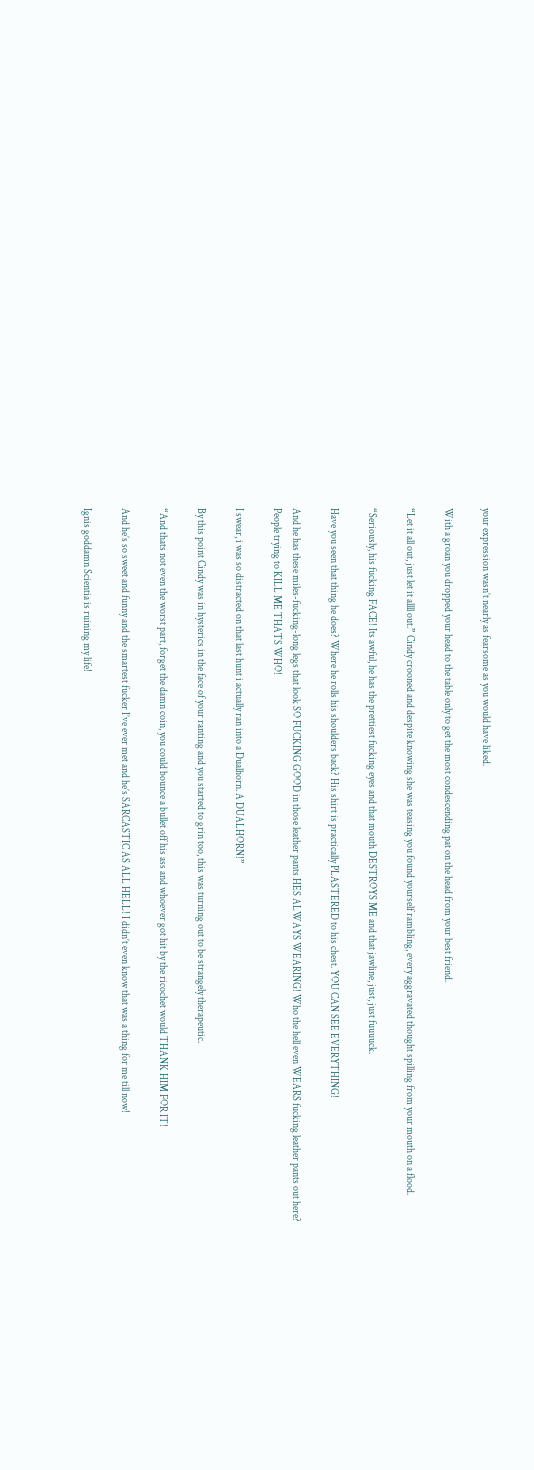your expression wasn’t nearly as fearsome as you would have liked.

With a groan you dropped your head to the table only to get the most condescending pat on the head from your best friend.

“Let it all out, just let it allll out.” Cindy crooned and despite knowing she was teasing you found yourself rambling, every aggravated thought spilling from your mouth on a flood.

“Seriously, his fucking FACE! Its awful, he has the prettiest fucking eyes and that mouth DESTROYS ME and that jawline, just, just fuuuuck.

Have you seen that thing he does? Where he rolls his shoulders back? His shirt is practically PLASTERED to his chest. YOU CAN SEE EVERYTHING!

And he has these miles-fucking-long legs that look SO FUCKING GOOD in those leather pants HES ALWAYS WEARING! Who the hell even WEARS fucking leather pants out here?
People trying to KILL ME THATS WHO!

I swear, i was so distracted on that last hunt i actually ran into a Dualhorn. A DUALHORN!”

By this point Cindy was in hysterics in the face of your ranting and you started to grin too, this was turning out to be strangely therapeutic.

“And thats not even the worst part, forget the damn coin, you could bounce a bullet off his ass and whoever got hit by the ricochet would THANK HIM FOR IT!

And he’s so sweet and funny and the smartest fucker I’ve ever met and he’s SARCASTIC AS ALL HELL! I didn’t even know that was a thing for me till now!

Ignis goddamn Scientia is ruining my life!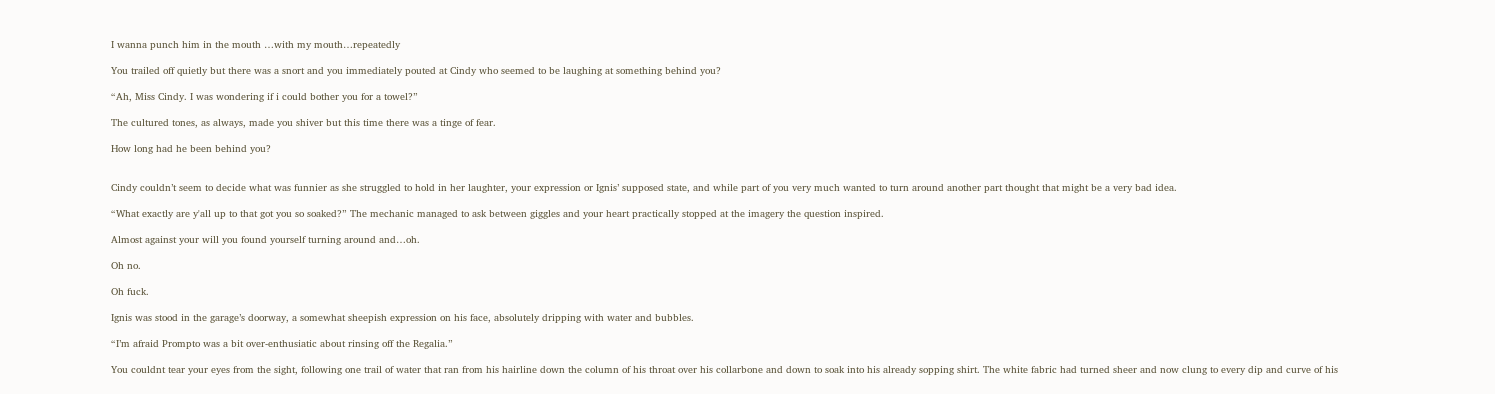I wanna punch him in the mouth …with my mouth…repeatedly

You trailed off quietly but there was a snort and you immediately pouted at Cindy who seemed to be laughing at something behind you?

“Ah, Miss Cindy. I was wondering if i could bother you for a towel?”

The cultured tones, as always, made you shiver but this time there was a tinge of fear.

How long had he been behind you?


Cindy couldn’t seem to decide what was funnier as she struggled to hold in her laughter, your expression or Ignis’ supposed state, and while part of you very much wanted to turn around another part thought that might be a very bad idea.

“What exactly are y'all up to that got you so soaked?” The mechanic managed to ask between giggles and your heart practically stopped at the imagery the question inspired.

Almost against your will you found yourself turning around and…oh.

Oh no.

Oh fuck.

Ignis was stood in the garage’s doorway, a somewhat sheepish expression on his face, absolutely dripping with water and bubbles.

“I’m afraid Prompto was a bit over-enthusiatic about rinsing off the Regalia.”

You couldnt tear your eyes from the sight, following one trail of water that ran from his hairline down the column of his throat over his collarbone and down to soak into his already sopping shirt. The white fabric had turned sheer and now clung to every dip and curve of his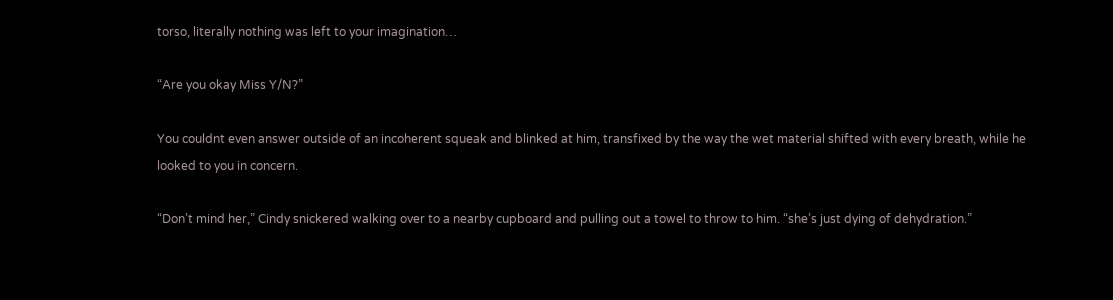torso, literally nothing was left to your imagination…

“Are you okay Miss Y/N?”

You couldnt even answer outside of an incoherent squeak and blinked at him, transfixed by the way the wet material shifted with every breath, while he looked to you in concern.

“Don’t mind her,” Cindy snickered walking over to a nearby cupboard and pulling out a towel to throw to him. “she’s just dying of dehydration.”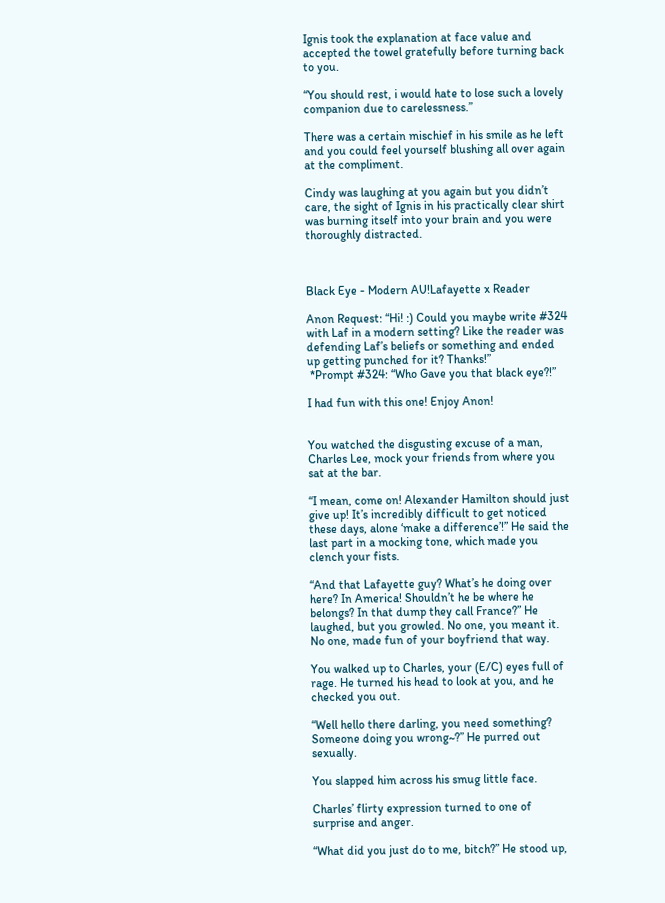Ignis took the explanation at face value and accepted the towel gratefully before turning back to you.

“You should rest, i would hate to lose such a lovely companion due to carelessness.”

There was a certain mischief in his smile as he left and you could feel yourself blushing all over again at the compliment.

Cindy was laughing at you again but you didn’t care, the sight of Ignis in his practically clear shirt was burning itself into your brain and you were thoroughly distracted.



Black Eye - Modern AU!Lafayette x Reader

Anon Request: “Hi! :) Could you maybe write #324 with Laf in a modern setting? Like the reader was defending Laf’s beliefs or something and ended up getting punched for it? Thanks!”
 *Prompt #324: “Who Gave you that black eye?!”

I had fun with this one! Enjoy Anon!


You watched the disgusting excuse of a man, Charles Lee, mock your friends from where you sat at the bar.

“I mean, come on! Alexander Hamilton should just give up! It’s incredibly difficult to get noticed these days, alone ‘make a difference’!” He said the last part in a mocking tone, which made you clench your fists.

“And that Lafayette guy? What’s he doing over here? In America! Shouldn’t he be where he belongs? In that dump they call France?” He laughed, but you growled. No one, you meant it. No one, made fun of your boyfriend that way.

You walked up to Charles, your (E/C) eyes full of rage. He turned his head to look at you, and he checked you out.

“Well hello there darling, you need something? Someone doing you wrong~?” He purred out sexually.

You slapped him across his smug little face.

Charles’ flirty expression turned to one of surprise and anger.

“What did you just do to me, bitch?” He stood up,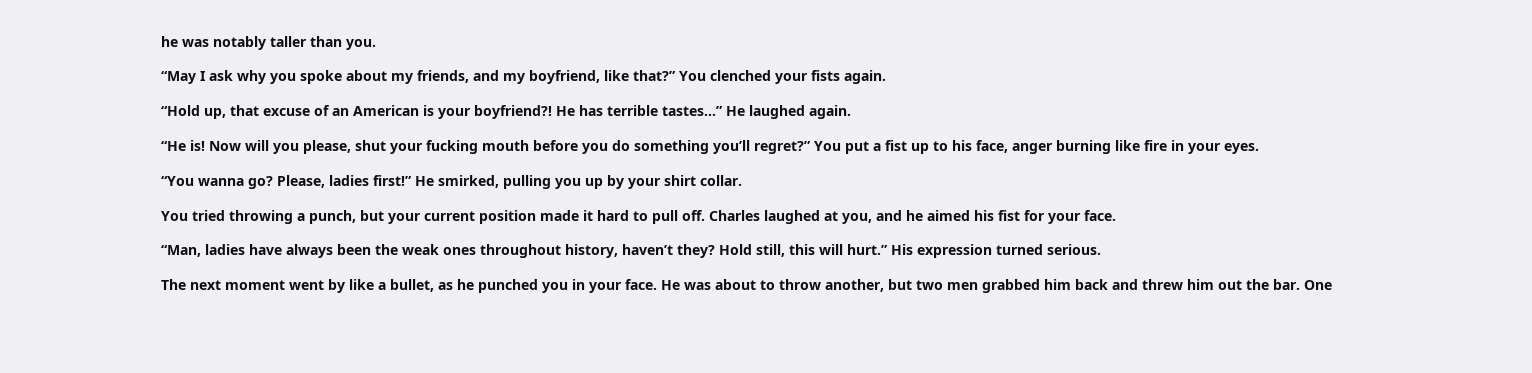he was notably taller than you.

“May I ask why you spoke about my friends, and my boyfriend, like that?” You clenched your fists again.

“Hold up, that excuse of an American is your boyfriend?! He has terrible tastes…” He laughed again.

“He is! Now will you please, shut your fucking mouth before you do something you’ll regret?” You put a fist up to his face, anger burning like fire in your eyes.

“You wanna go? Please, ladies first!” He smirked, pulling you up by your shirt collar.

You tried throwing a punch, but your current position made it hard to pull off. Charles laughed at you, and he aimed his fist for your face.

“Man, ladies have always been the weak ones throughout history, haven’t they? Hold still, this will hurt.” His expression turned serious.

The next moment went by like a bullet, as he punched you in your face. He was about to throw another, but two men grabbed him back and threw him out the bar. One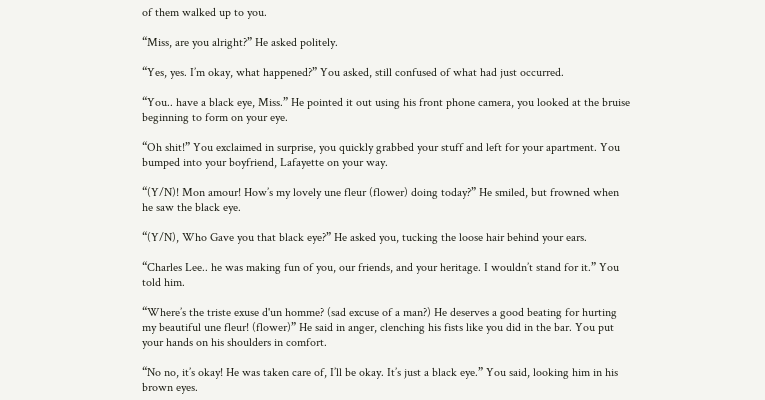of them walked up to you.

“Miss, are you alright?” He asked politely.

“Yes, yes. I’m okay, what happened?” You asked, still confused of what had just occurred.

“You.. have a black eye, Miss.” He pointed it out using his front phone camera, you looked at the bruise beginning to form on your eye.

“Oh shit!” You exclaimed in surprise, you quickly grabbed your stuff and left for your apartment. You bumped into your boyfriend, Lafayette on your way.

“(Y/N)! Mon amour! How’s my lovely une fleur (flower) doing today?” He smiled, but frowned when he saw the black eye.

“(Y/N), Who Gave you that black eye?” He asked you, tucking the loose hair behind your ears.

“Charles Lee.. he was making fun of you, our friends, and your heritage. I wouldn’t stand for it.” You told him.

“Where’s the triste exuse d'un homme? (sad excuse of a man?) He deserves a good beating for hurting my beautiful une fleur! (flower)” He said in anger, clenching his fists like you did in the bar. You put your hands on his shoulders in comfort.

“No no, it’s okay! He was taken care of, I’ll be okay. It’s just a black eye.” You said, looking him in his brown eyes.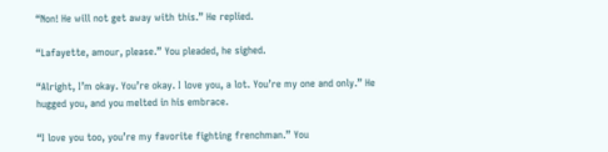“Non! He will not get away with this.” He replied.

“Lafayette, amour, please.” You pleaded, he sighed.

“Alright, I’m okay. You’re okay. I love you, a lot. You’re my one and only.” He hugged you, and you melted in his embrace.

“I love you too, you’re my favorite fighting frenchman.” You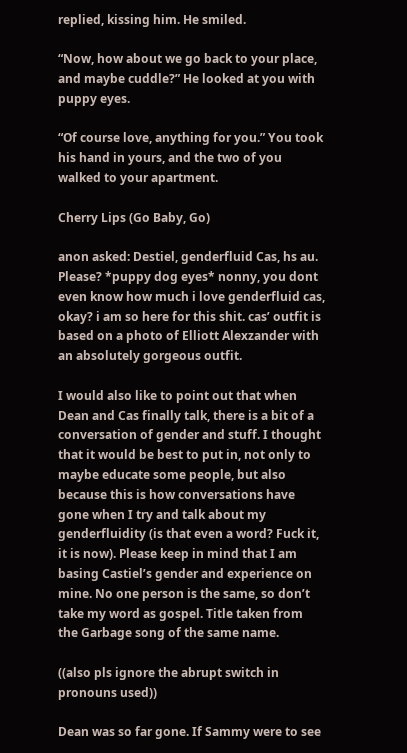replied, kissing him. He smiled.

“Now, how about we go back to your place, and maybe cuddle?” He looked at you with puppy eyes.

“Of course love, anything for you.” You took his hand in yours, and the two of you walked to your apartment.

Cherry Lips (Go Baby, Go)

anon asked: Destiel, genderfluid Cas, hs au. Please? *puppy dog eyes* nonny, you dont even know how much i love genderfluid cas, okay? i am so here for this shit. cas’ outfit is based on a photo of Elliott Alexzander with an absolutely gorgeous outfit.

I would also like to point out that when Dean and Cas finally talk, there is a bit of a conversation of gender and stuff. I thought that it would be best to put in, not only to maybe educate some people, but also because this is how conversations have gone when I try and talk about my genderfluidity (is that even a word? Fuck it, it is now). Please keep in mind that I am basing Castiel’s gender and experience on mine. No one person is the same, so don’t take my word as gospel. Title taken from the Garbage song of the same name.

((also pls ignore the abrupt switch in pronouns used))

Dean was so far gone. If Sammy were to see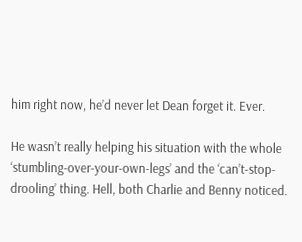him right now, he’d never let Dean forget it. Ever.

He wasn’t really helping his situation with the whole ‘stumbling-over-your-own-legs’ and the ‘can’t-stop-drooling’ thing. Hell, both Charlie and Benny noticed.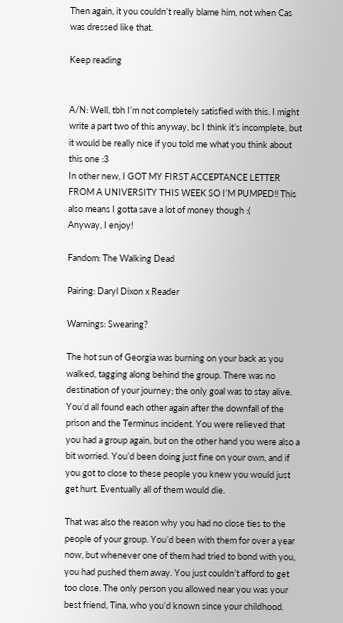Then again, it you couldn’t really blame him, not when Cas was dressed like that.

Keep reading


A/N: Well, tbh I’m not completely satisfied with this. I might write a part two of this anyway, bc I think it’s incomplete, but it would be really nice if you told me what you think about this one :3
In other new, I GOT MY FIRST ACCEPTANCE LETTER FROM A UNIVERSITY THIS WEEK SO I’M PUMPED!! This also means I gotta save a lot of money though :(
Anyway, I enjoy!

Fandom: The Walking Dead

Pairing: Daryl Dixon x Reader

Warnings: Swearing?

The hot sun of Georgia was burning on your back as you walked, tagging along behind the group. There was no destination of your journey; the only goal was to stay alive. You’d all found each other again after the downfall of the prison and the Terminus incident. You were relieved that you had a group again, but on the other hand you were also a bit worried. You’d been doing just fine on your own, and if you got to close to these people you knew you would just get hurt. Eventually all of them would die.

That was also the reason why you had no close ties to the people of your group. You’d been with them for over a year now, but whenever one of them had tried to bond with you, you had pushed them away. You just couldn’t afford to get too close. The only person you allowed near you was your best friend, Tina, who you’d known since your childhood.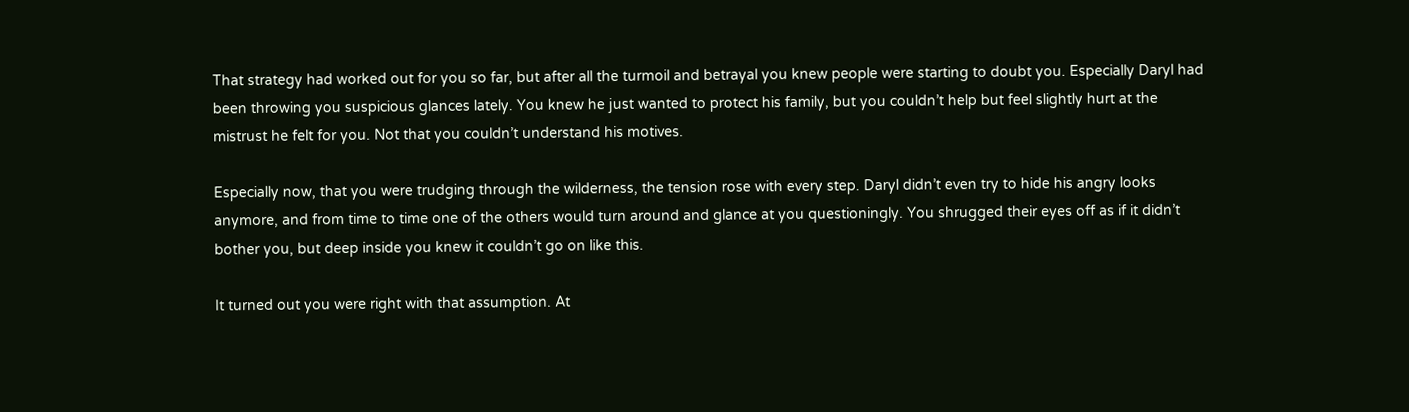That strategy had worked out for you so far, but after all the turmoil and betrayal you knew people were starting to doubt you. Especially Daryl had been throwing you suspicious glances lately. You knew he just wanted to protect his family, but you couldn’t help but feel slightly hurt at the mistrust he felt for you. Not that you couldn’t understand his motives.

Especially now, that you were trudging through the wilderness, the tension rose with every step. Daryl didn’t even try to hide his angry looks anymore, and from time to time one of the others would turn around and glance at you questioningly. You shrugged their eyes off as if it didn’t bother you, but deep inside you knew it couldn’t go on like this.

It turned out you were right with that assumption. At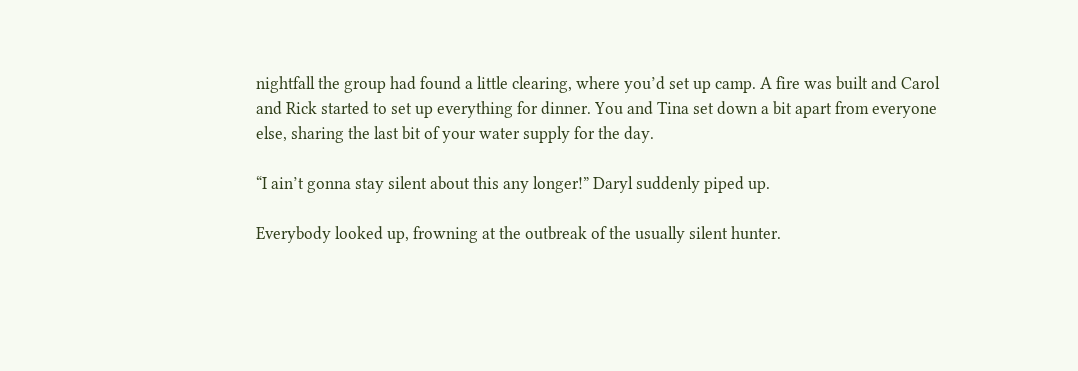nightfall the group had found a little clearing, where you’d set up camp. A fire was built and Carol and Rick started to set up everything for dinner. You and Tina set down a bit apart from everyone else, sharing the last bit of your water supply for the day.

“I ain’t gonna stay silent about this any longer!” Daryl suddenly piped up.

Everybody looked up, frowning at the outbreak of the usually silent hunter.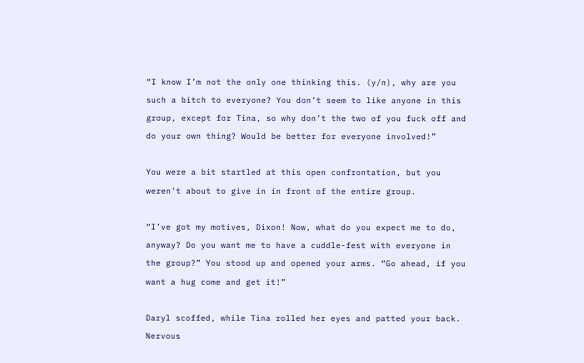“I know I’m not the only one thinking this. (y/n), why are you such a bitch to everyone? You don’t seem to like anyone in this group, except for Tina, so why don’t the two of you fuck off and do your own thing? Would be better for everyone involved!”

You were a bit startled at this open confrontation, but you weren’t about to give in in front of the entire group.

“I’ve got my motives, Dixon! Now, what do you expect me to do, anyway? Do you want me to have a cuddle-fest with everyone in the group?” You stood up and opened your arms. “Go ahead, if you want a hug come and get it!”

Daryl scoffed, while Tina rolled her eyes and patted your back. Nervous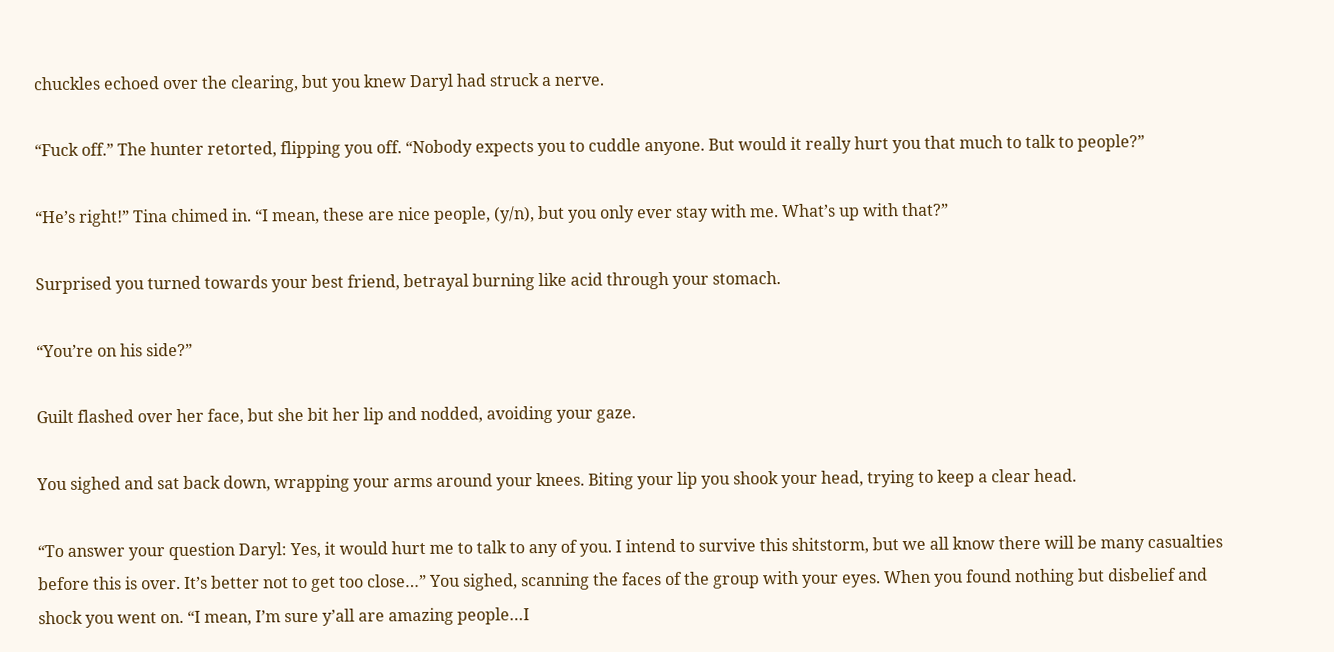chuckles echoed over the clearing, but you knew Daryl had struck a nerve.

“Fuck off.” The hunter retorted, flipping you off. “Nobody expects you to cuddle anyone. But would it really hurt you that much to talk to people?”

“He’s right!” Tina chimed in. “I mean, these are nice people, (y/n), but you only ever stay with me. What’s up with that?”

Surprised you turned towards your best friend, betrayal burning like acid through your stomach.

“You’re on his side?”

Guilt flashed over her face, but she bit her lip and nodded, avoiding your gaze.

You sighed and sat back down, wrapping your arms around your knees. Biting your lip you shook your head, trying to keep a clear head.

“To answer your question Daryl: Yes, it would hurt me to talk to any of you. I intend to survive this shitstorm, but we all know there will be many casualties before this is over. It’s better not to get too close…” You sighed, scanning the faces of the group with your eyes. When you found nothing but disbelief and shock you went on. “I mean, I’m sure y’all are amazing people…I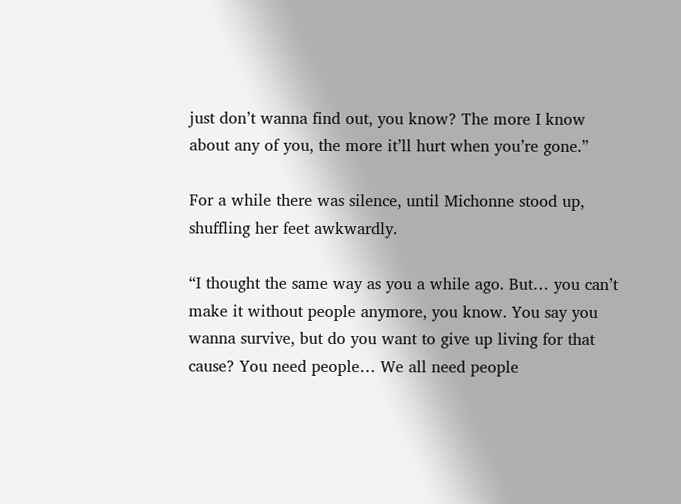just don’t wanna find out, you know? The more I know about any of you, the more it’ll hurt when you’re gone.”

For a while there was silence, until Michonne stood up, shuffling her feet awkwardly.

“I thought the same way as you a while ago. But… you can’t make it without people anymore, you know. You say you wanna survive, but do you want to give up living for that cause? You need people… We all need people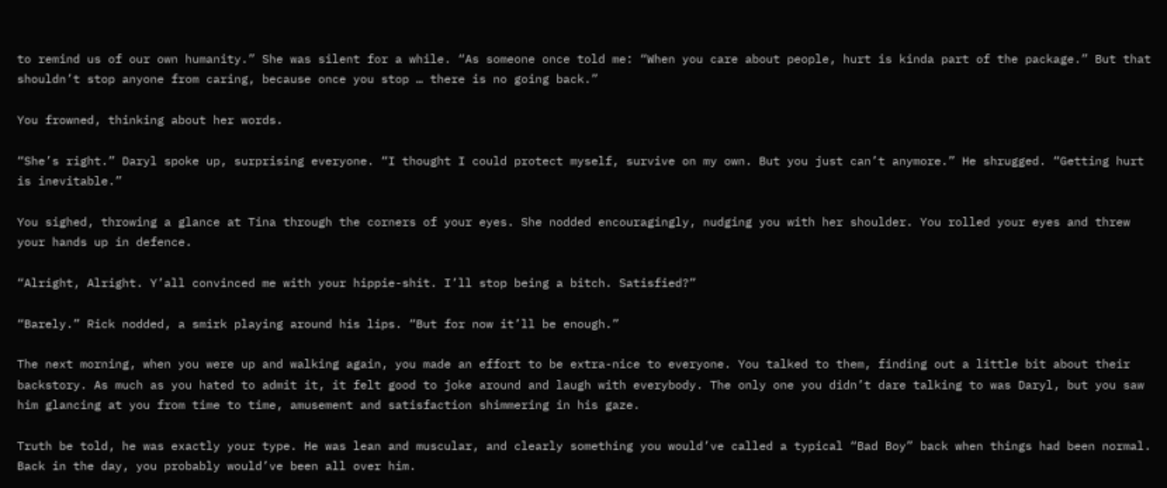to remind us of our own humanity.” She was silent for a while. “As someone once told me: “When you care about people, hurt is kinda part of the package.” But that shouldn’t stop anyone from caring, because once you stop … there is no going back.”

You frowned, thinking about her words.

“She’s right.” Daryl spoke up, surprising everyone. “I thought I could protect myself, survive on my own. But you just can’t anymore.” He shrugged. “Getting hurt is inevitable.”

You sighed, throwing a glance at Tina through the corners of your eyes. She nodded encouragingly, nudging you with her shoulder. You rolled your eyes and threw your hands up in defence.

“Alright, Alright. Y’all convinced me with your hippie-shit. I’ll stop being a bitch. Satisfied?”

“Barely.” Rick nodded, a smirk playing around his lips. “But for now it’ll be enough.”

The next morning, when you were up and walking again, you made an effort to be extra-nice to everyone. You talked to them, finding out a little bit about their backstory. As much as you hated to admit it, it felt good to joke around and laugh with everybody. The only one you didn’t dare talking to was Daryl, but you saw him glancing at you from time to time, amusement and satisfaction shimmering in his gaze.

Truth be told, he was exactly your type. He was lean and muscular, and clearly something you would’ve called a typical “Bad Boy” back when things had been normal. Back in the day, you probably would’ve been all over him.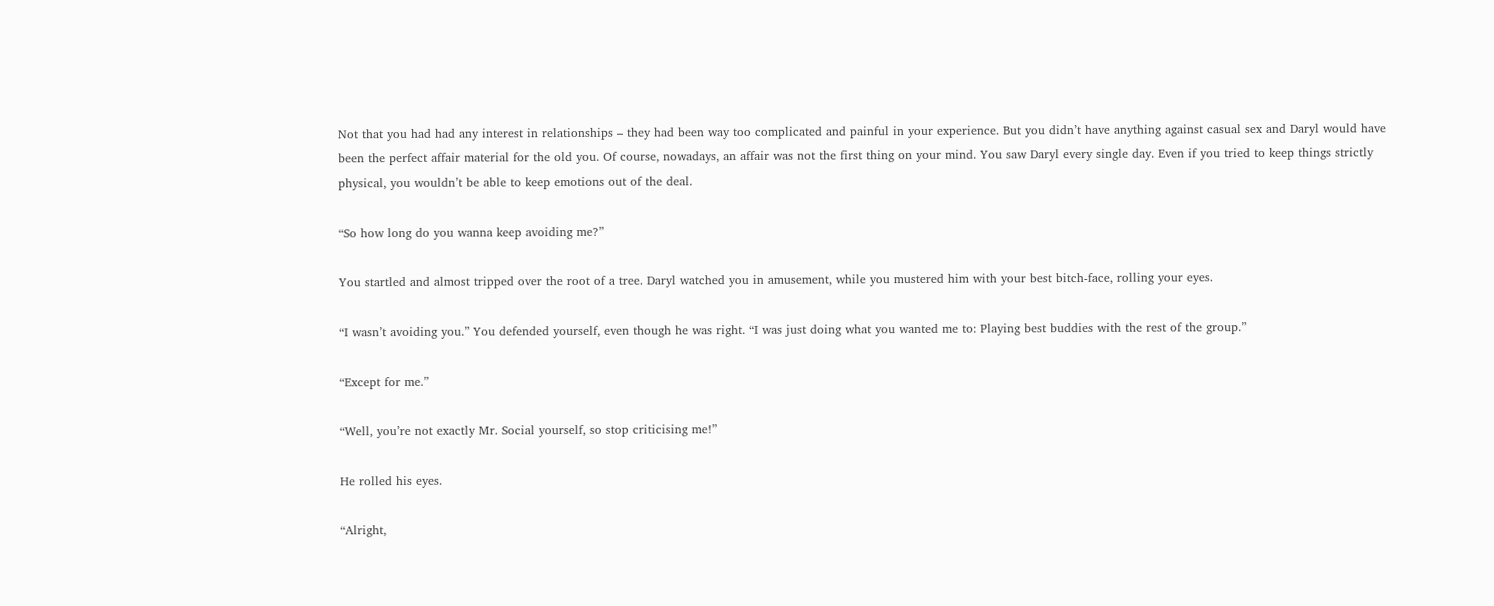Not that you had had any interest in relationships – they had been way too complicated and painful in your experience. But you didn’t have anything against casual sex and Daryl would have been the perfect affair material for the old you. Of course, nowadays, an affair was not the first thing on your mind. You saw Daryl every single day. Even if you tried to keep things strictly physical, you wouldn’t be able to keep emotions out of the deal.

“So how long do you wanna keep avoiding me?”

You startled and almost tripped over the root of a tree. Daryl watched you in amusement, while you mustered him with your best bitch-face, rolling your eyes.

“I wasn’t avoiding you.” You defended yourself, even though he was right. “I was just doing what you wanted me to: Playing best buddies with the rest of the group.”

“Except for me.”

“Well, you’re not exactly Mr. Social yourself, so stop criticising me!”

He rolled his eyes.

“Alright,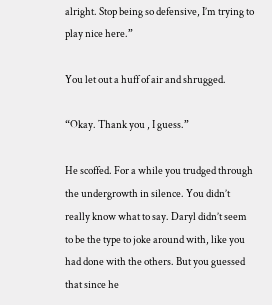alright. Stop being so defensive, I’m trying to play nice here.”

You let out a huff of air and shrugged.

“Okay. Thank you , I guess.”

He scoffed. For a while you trudged through the undergrowth in silence. You didn’t really know what to say. Daryl didn’t seem to be the type to joke around with, like you had done with the others. But you guessed that since he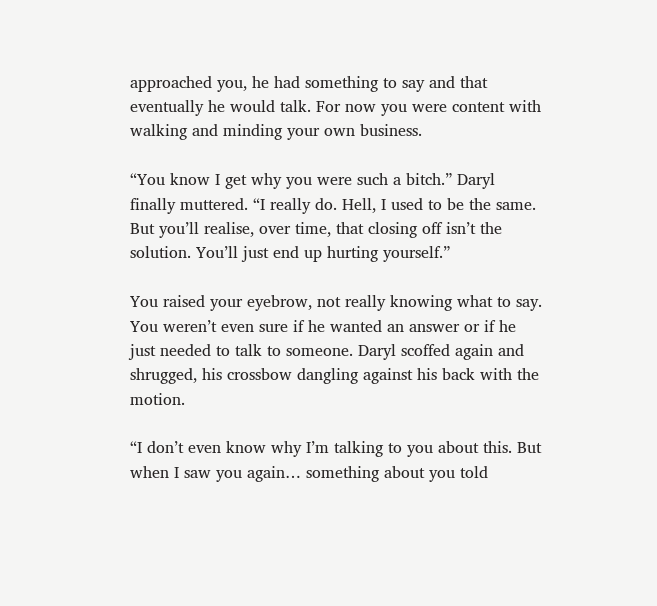approached you, he had something to say and that eventually he would talk. For now you were content with walking and minding your own business.

“You know I get why you were such a bitch.” Daryl finally muttered. “I really do. Hell, I used to be the same. But you’ll realise, over time, that closing off isn’t the solution. You’ll just end up hurting yourself.”

You raised your eyebrow, not really knowing what to say. You weren’t even sure if he wanted an answer or if he just needed to talk to someone. Daryl scoffed again and shrugged, his crossbow dangling against his back with the motion.

“I don’t even know why I’m talking to you about this. But when I saw you again… something about you told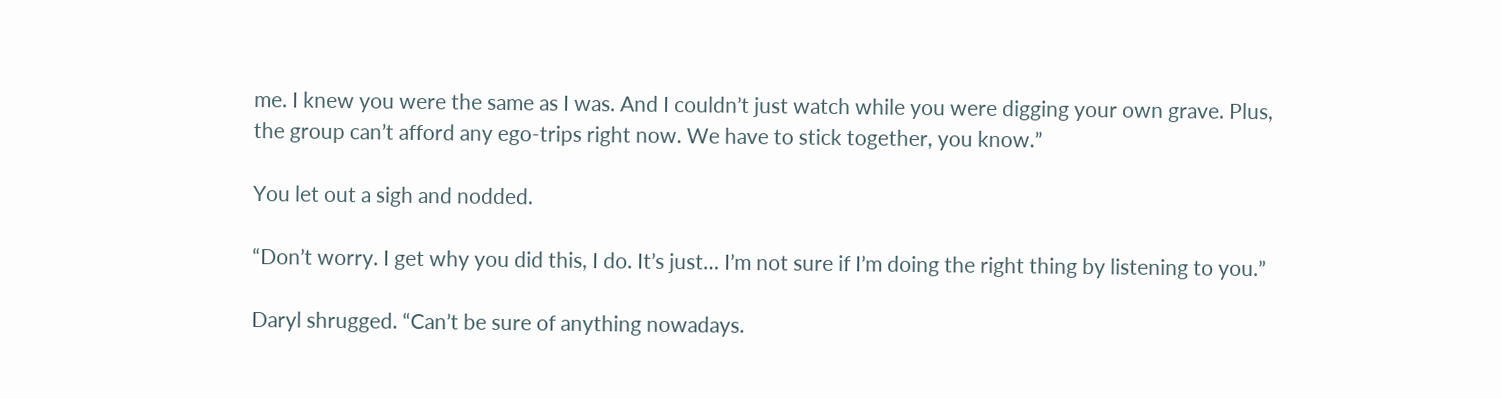me. I knew you were the same as I was. And I couldn’t just watch while you were digging your own grave. Plus, the group can’t afford any ego-trips right now. We have to stick together, you know.”

You let out a sigh and nodded.

“Don’t worry. I get why you did this, I do. It’s just… I’m not sure if I’m doing the right thing by listening to you.”

Daryl shrugged. “Can’t be sure of anything nowadays.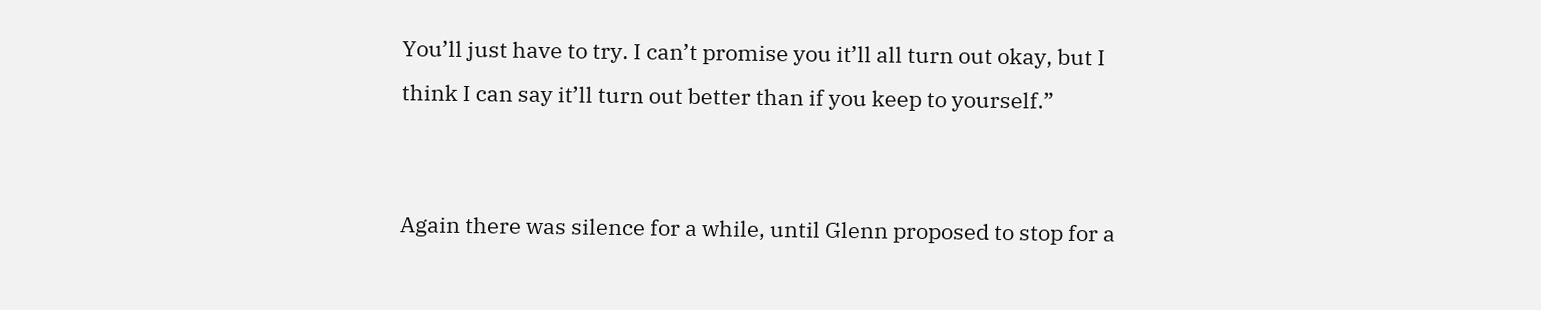You’ll just have to try. I can’t promise you it’ll all turn out okay, but I think I can say it’ll turn out better than if you keep to yourself.”


Again there was silence for a while, until Glenn proposed to stop for a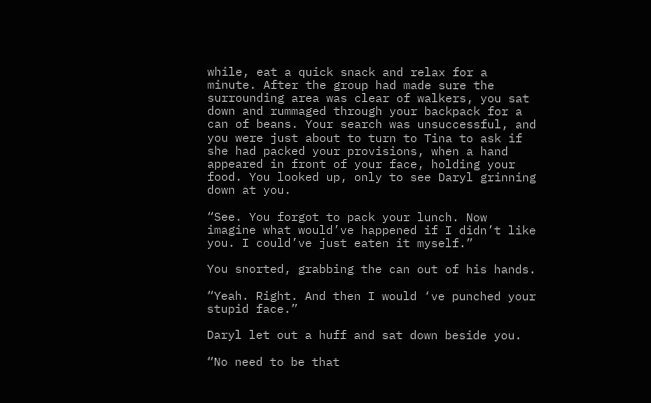while, eat a quick snack and relax for a minute. After the group had made sure the surrounding area was clear of walkers, you sat down and rummaged through your backpack for a can of beans. Your search was unsuccessful, and you were just about to turn to Tina to ask if she had packed your provisions, when a hand appeared in front of your face, holding your food. You looked up, only to see Daryl grinning down at you.

“See. You forgot to pack your lunch. Now imagine what would’ve happened if I didn’t like you. I could’ve just eaten it myself.”

You snorted, grabbing the can out of his hands.

“Yeah. Right. And then I would ‘ve punched your stupid face.”

Daryl let out a huff and sat down beside you.

“No need to be that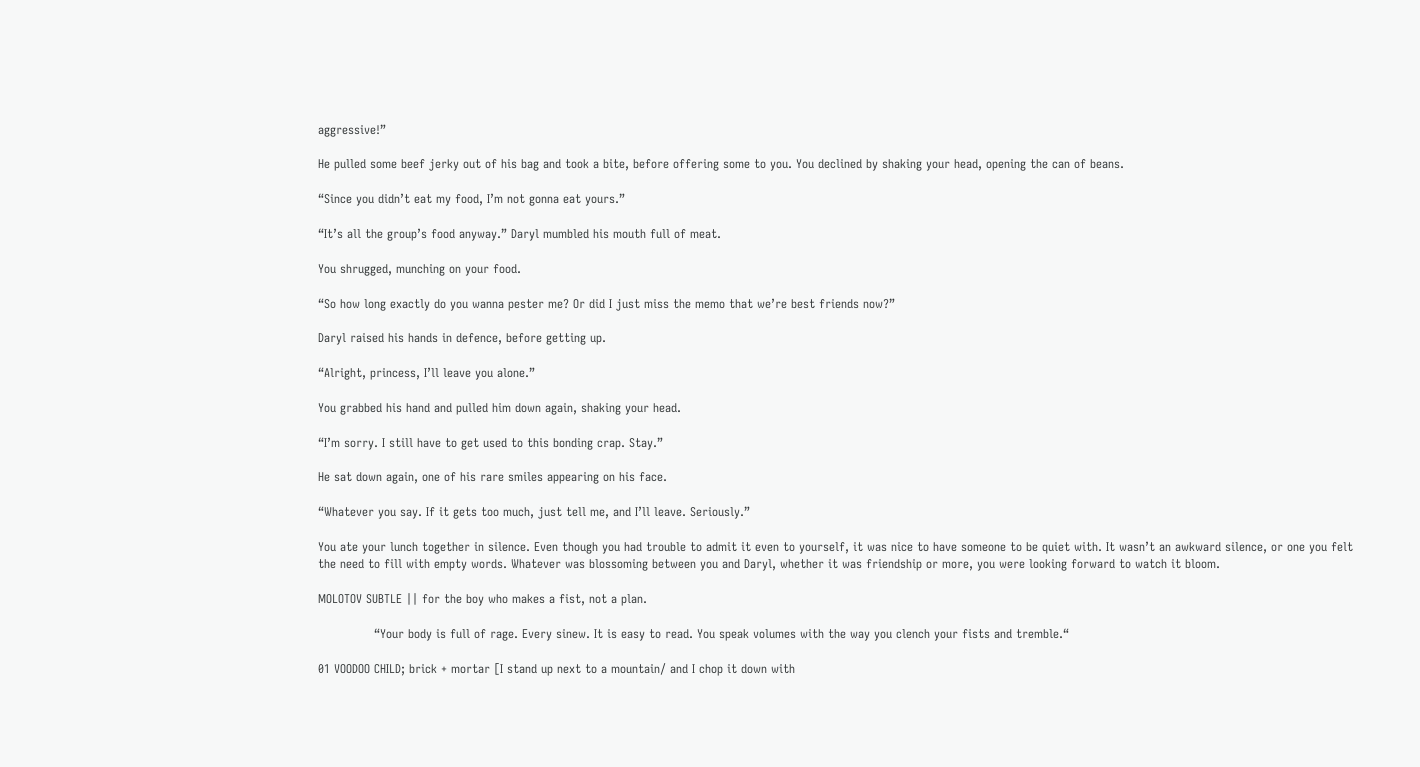aggressive!”

He pulled some beef jerky out of his bag and took a bite, before offering some to you. You declined by shaking your head, opening the can of beans.

“Since you didn’t eat my food, I’m not gonna eat yours.”

“It’s all the group’s food anyway.” Daryl mumbled his mouth full of meat.

You shrugged, munching on your food.

“So how long exactly do you wanna pester me? Or did I just miss the memo that we’re best friends now?”

Daryl raised his hands in defence, before getting up.

“Alright, princess, I’ll leave you alone.”

You grabbed his hand and pulled him down again, shaking your head.

“I’m sorry. I still have to get used to this bonding crap. Stay.”

He sat down again, one of his rare smiles appearing on his face.

“Whatever you say. If it gets too much, just tell me, and I’ll leave. Seriously.”

You ate your lunch together in silence. Even though you had trouble to admit it even to yourself, it was nice to have someone to be quiet with. It wasn’t an awkward silence, or one you felt the need to fill with empty words. Whatever was blossoming between you and Daryl, whether it was friendship or more, you were looking forward to watch it bloom.

MOLOTOV SUBTLE || for the boy who makes a fist, not a plan.

              “Your body is full of rage. Every sinew. It is easy to read. You speak volumes with the way you clench your fists and tremble.“

01 VOODOO CHILD; brick + mortar [I stand up next to a mountain/ and I chop it down with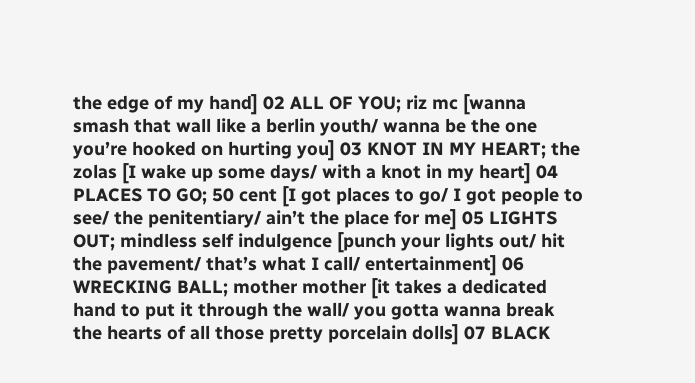the edge of my hand] 02 ALL OF YOU; riz mc [wanna smash that wall like a berlin youth/ wanna be the one you’re hooked on hurting you] 03 KNOT IN MY HEART; the zolas [I wake up some days/ with a knot in my heart] 04 PLACES TO GO; 50 cent [I got places to go/ I got people to see/ the penitentiary/ ain’t the place for me] 05 LIGHTS OUT; mindless self indulgence [punch your lights out/ hit the pavement/ that’s what I call/ entertainment] 06 WRECKING BALL; mother mother [it takes a dedicated hand to put it through the wall/ you gotta wanna break the hearts of all those pretty porcelain dolls] 07 BLACK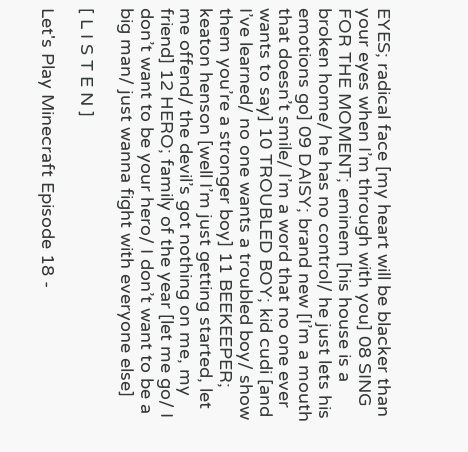EYES; radical face [my heart will be blacker than your eyes when I’m through with you] 08 SING FOR THE MOMENT; eminem [his house is a broken home/ he has no control/ he just lets his emotions go] 09 DAISY; brand new [I’m a mouth that doesn’t smile/ I’m a word that no one ever wants to say] 10 TROUBLED BOY; kid cudi [and I’ve learned/ no one wants a troubled boy/ show them you’re a stronger boy] 11 BEEKEEPER; keaton henson [well I’m just getting started, let me offend/ the devil’s got nothing on me, my friend] 12 HERO; family of the year [let me go/ I don’t want to be your hero/ I don’t want to be a big man/ just wanna fight with everyone else]

[ L I S T E N ]

Let's Play Minecraft Episode 18 -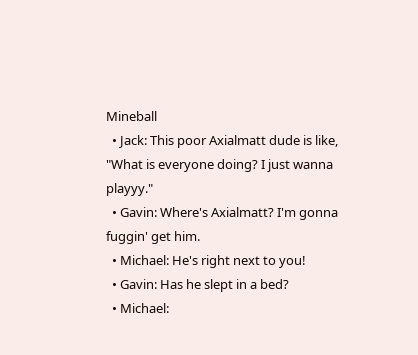Mineball
  • Jack: This poor Axialmatt dude is like, "What is everyone doing? I just wanna playyy."
  • Gavin: Where's Axialmatt? I'm gonna fuggin' get him.
  • Michael: He's right next to you!
  • Gavin: Has he slept in a bed?
  • Michael: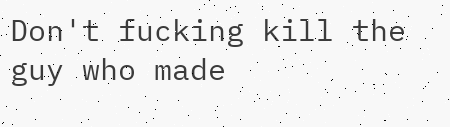Don't fucking kill the guy who made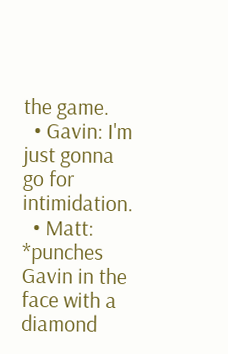the game.
  • Gavin: I'm just gonna go for intimidation.
  • Matt: *punches Gavin in the face with a diamond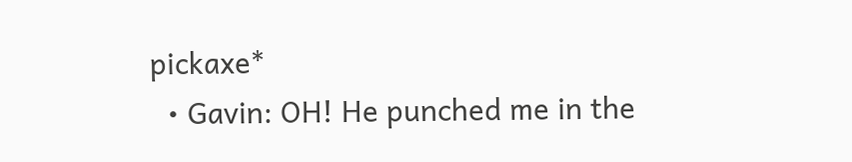pickaxe*
  • Gavin: OH! He punched me in the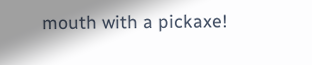mouth with a pickaxe!